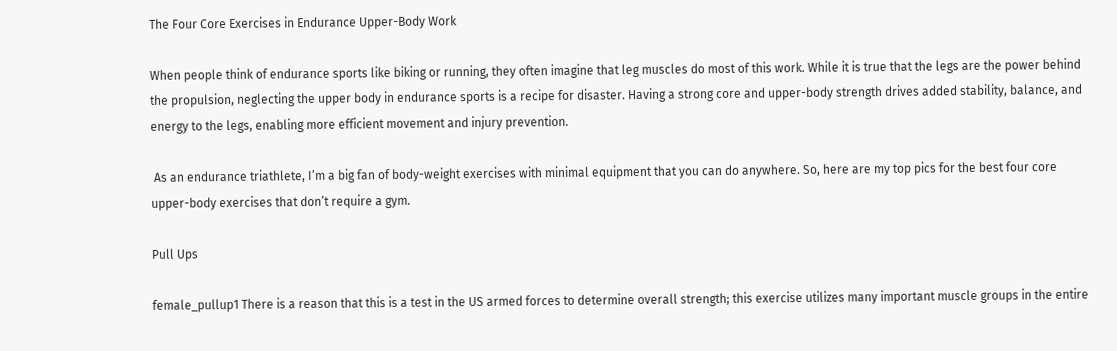The Four Core Exercises in Endurance Upper-Body Work

When people think of endurance sports like biking or running, they often imagine that leg muscles do most of this work. While it is true that the legs are the power behind the propulsion, neglecting the upper body in endurance sports is a recipe for disaster. Having a strong core and upper-body strength drives added stability, balance, and energy to the legs, enabling more efficient movement and injury prevention.

 As an endurance triathlete, I’m a big fan of body-weight exercises with minimal equipment that you can do anywhere. So, here are my top pics for the best four core upper-body exercises that don’t require a gym.

Pull Ups

female_pullup1 There is a reason that this is a test in the US armed forces to determine overall strength; this exercise utilizes many important muscle groups in the entire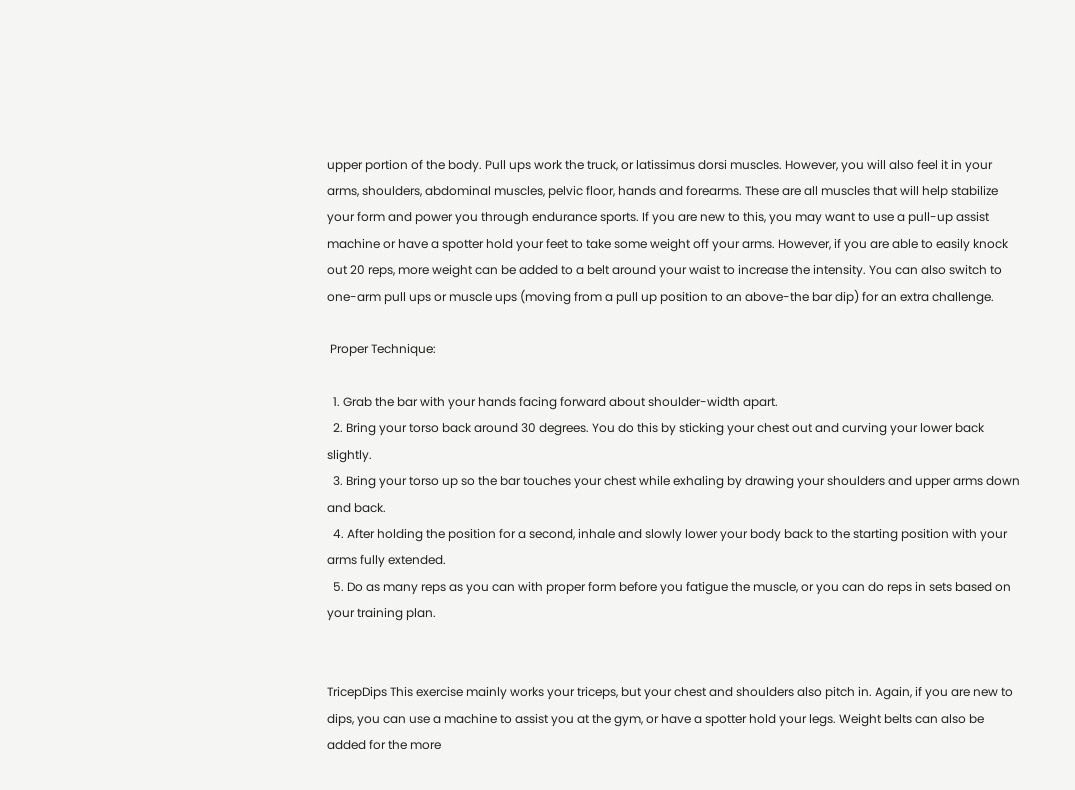upper portion of the body. Pull ups work the truck, or latissimus dorsi muscles. However, you will also feel it in your arms, shoulders, abdominal muscles, pelvic floor, hands and forearms. These are all muscles that will help stabilize your form and power you through endurance sports. If you are new to this, you may want to use a pull-up assist machine or have a spotter hold your feet to take some weight off your arms. However, if you are able to easily knock out 20 reps, more weight can be added to a belt around your waist to increase the intensity. You can also switch to one-arm pull ups or muscle ups (moving from a pull up position to an above-the bar dip) for an extra challenge.

 Proper Technique:

  1. Grab the bar with your hands facing forward about shoulder-width apart.
  2. Bring your torso back around 30 degrees. You do this by sticking your chest out and curving your lower back slightly.
  3. Bring your torso up so the bar touches your chest while exhaling by drawing your shoulders and upper arms down and back.
  4. After holding the position for a second, inhale and slowly lower your body back to the starting position with your arms fully extended.
  5. Do as many reps as you can with proper form before you fatigue the muscle, or you can do reps in sets based on your training plan.


TricepDips This exercise mainly works your triceps, but your chest and shoulders also pitch in. Again, if you are new to dips, you can use a machine to assist you at the gym, or have a spotter hold your legs. Weight belts can also be added for the more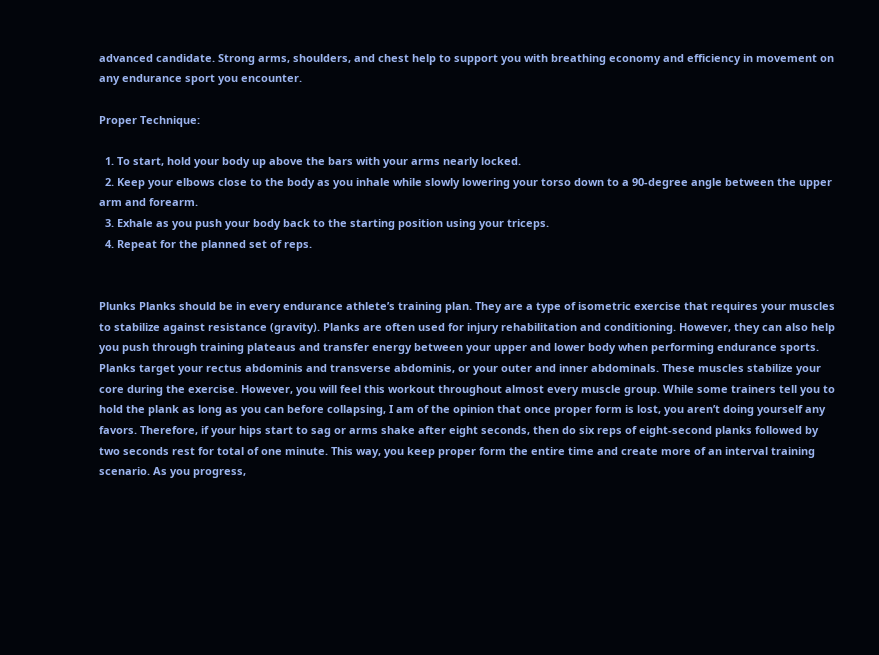advanced candidate. Strong arms, shoulders, and chest help to support you with breathing economy and efficiency in movement on any endurance sport you encounter.

Proper Technique:

  1. To start, hold your body up above the bars with your arms nearly locked.
  2. Keep your elbows close to the body as you inhale while slowly lowering your torso down to a 90-degree angle between the upper arm and forearm.
  3. Exhale as you push your body back to the starting position using your triceps.
  4. Repeat for the planned set of reps.


Plunks Planks should be in every endurance athlete’s training plan. They are a type of isometric exercise that requires your muscles to stabilize against resistance (gravity). Planks are often used for injury rehabilitation and conditioning. However, they can also help you push through training plateaus and transfer energy between your upper and lower body when performing endurance sports. Planks target your rectus abdominis and transverse abdominis, or your outer and inner abdominals. These muscles stabilize your core during the exercise. However, you will feel this workout throughout almost every muscle group. While some trainers tell you to hold the plank as long as you can before collapsing, I am of the opinion that once proper form is lost, you aren’t doing yourself any favors. Therefore, if your hips start to sag or arms shake after eight seconds, then do six reps of eight-second planks followed by two seconds rest for total of one minute. This way, you keep proper form the entire time and create more of an interval training scenario. As you progress,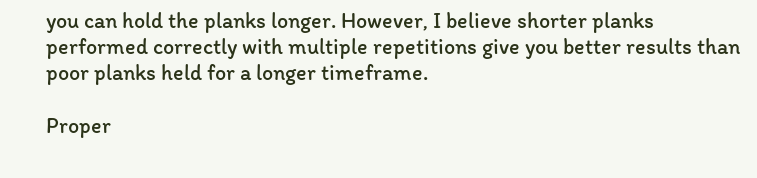you can hold the planks longer. However, I believe shorter planks performed correctly with multiple repetitions give you better results than poor planks held for a longer timeframe.

Proper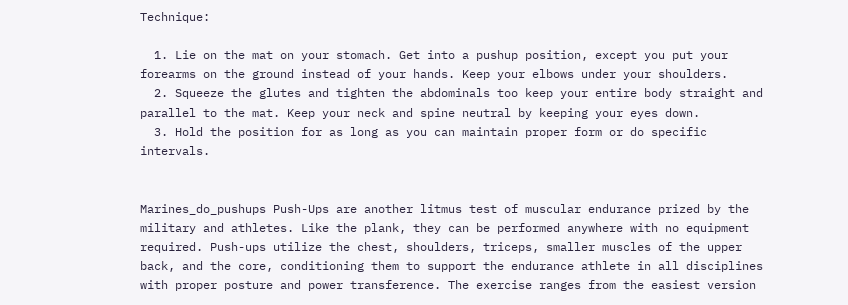Technique:

  1. Lie on the mat on your stomach. Get into a pushup position, except you put your forearms on the ground instead of your hands. Keep your elbows under your shoulders.
  2. Squeeze the glutes and tighten the abdominals too keep your entire body straight and parallel to the mat. Keep your neck and spine neutral by keeping your eyes down.
  3. Hold the position for as long as you can maintain proper form or do specific intervals.


Marines_do_pushups Push-Ups are another litmus test of muscular endurance prized by the military and athletes. Like the plank, they can be performed anywhere with no equipment required. Push-ups utilize the chest, shoulders, triceps, smaller muscles of the upper back, and the core, conditioning them to support the endurance athlete in all disciplines with proper posture and power transference. The exercise ranges from the easiest version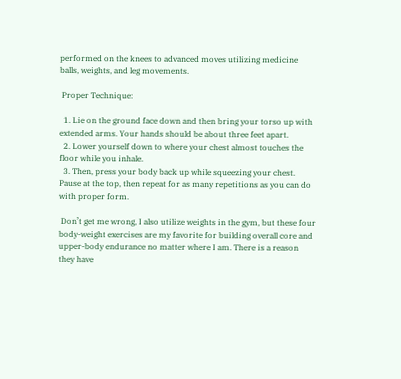performed on the knees to advanced moves utilizing medicine balls, weights, and leg movements.

 Proper Technique:

  1. Lie on the ground face down and then bring your torso up with extended arms. Your hands should be about three feet apart.
  2. Lower yourself down to where your chest almost touches the floor while you inhale.
  3. Then, press your body back up while squeezing your chest. Pause at the top, then repeat for as many repetitions as you can do with proper form.

 Don’t get me wrong, I also utilize weights in the gym, but these four body-weight exercises are my favorite for building overall core and upper-body endurance no matter where I am. There is a reason they have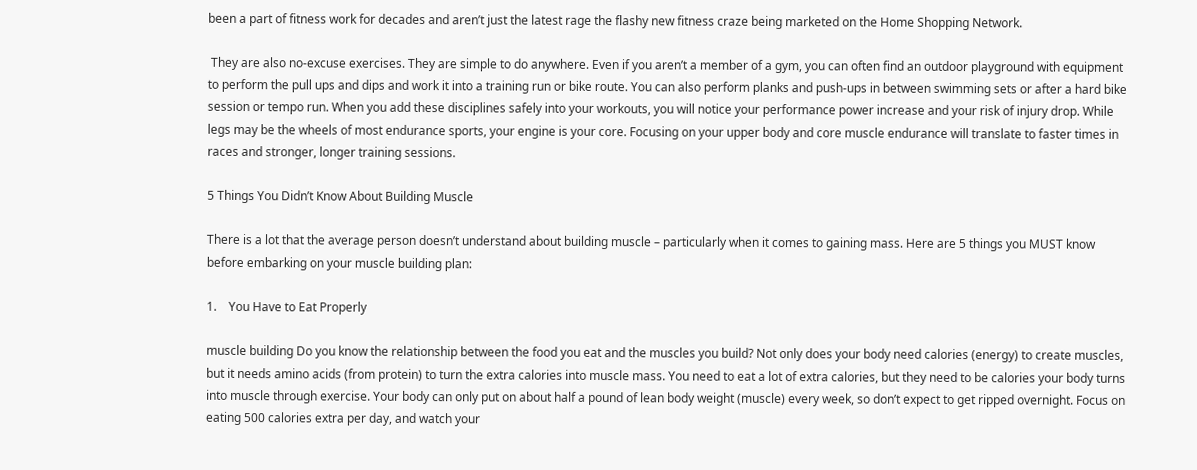been a part of fitness work for decades and aren’t just the latest rage the flashy new fitness craze being marketed on the Home Shopping Network.

 They are also no-excuse exercises. They are simple to do anywhere. Even if you aren’t a member of a gym, you can often find an outdoor playground with equipment to perform the pull ups and dips and work it into a training run or bike route. You can also perform planks and push-ups in between swimming sets or after a hard bike session or tempo run. When you add these disciplines safely into your workouts, you will notice your performance power increase and your risk of injury drop. While legs may be the wheels of most endurance sports, your engine is your core. Focusing on your upper body and core muscle endurance will translate to faster times in races and stronger, longer training sessions.

5 Things You Didn’t Know About Building Muscle

There is a lot that the average person doesn’t understand about building muscle – particularly when it comes to gaining mass. Here are 5 things you MUST know before embarking on your muscle building plan:

1.    You Have to Eat Properly

muscle building Do you know the relationship between the food you eat and the muscles you build? Not only does your body need calories (energy) to create muscles, but it needs amino acids (from protein) to turn the extra calories into muscle mass. You need to eat a lot of extra calories, but they need to be calories your body turns into muscle through exercise. Your body can only put on about half a pound of lean body weight (muscle) every week, so don’t expect to get ripped overnight. Focus on eating 500 calories extra per day, and watch your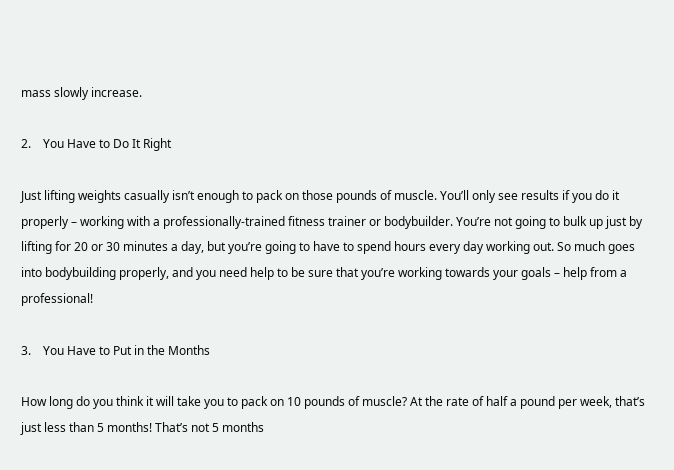mass slowly increase.

2.    You Have to Do It Right

Just lifting weights casually isn’t enough to pack on those pounds of muscle. You’ll only see results if you do it properly – working with a professionally-trained fitness trainer or bodybuilder. You’re not going to bulk up just by lifting for 20 or 30 minutes a day, but you’re going to have to spend hours every day working out. So much goes into bodybuilding properly, and you need help to be sure that you’re working towards your goals – help from a professional!

3.    You Have to Put in the Months

How long do you think it will take you to pack on 10 pounds of muscle? At the rate of half a pound per week, that’s just less than 5 months! That’s not 5 months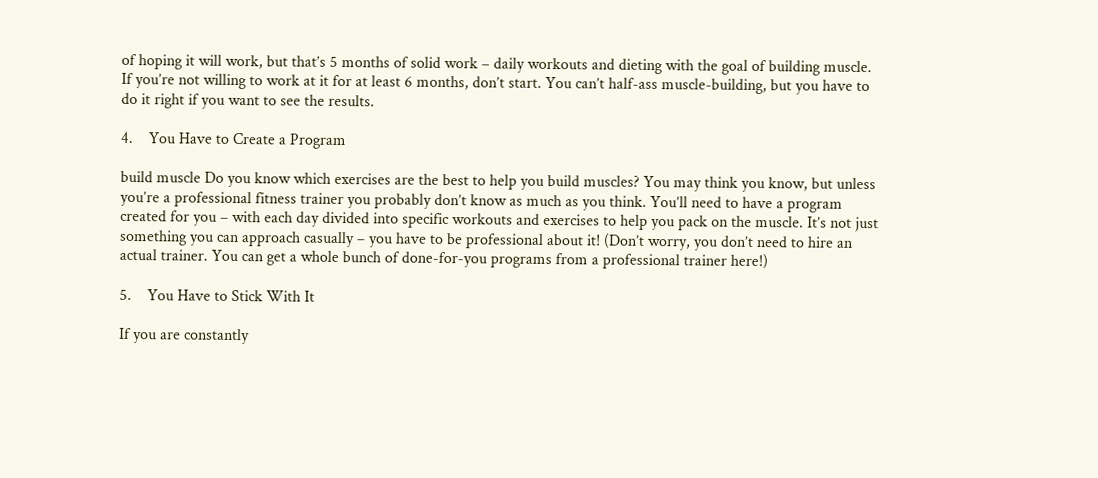of hoping it will work, but that’s 5 months of solid work – daily workouts and dieting with the goal of building muscle. If you’re not willing to work at it for at least 6 months, don’t start. You can’t half-ass muscle-building, but you have to do it right if you want to see the results.

4.    You Have to Create a Program

build muscle Do you know which exercises are the best to help you build muscles? You may think you know, but unless you’re a professional fitness trainer you probably don’t know as much as you think. You’ll need to have a program created for you – with each day divided into specific workouts and exercises to help you pack on the muscle. It’s not just something you can approach casually – you have to be professional about it! (Don’t worry, you don’t need to hire an actual trainer. You can get a whole bunch of done-for-you programs from a professional trainer here!)

5.    You Have to Stick With It

If you are constantly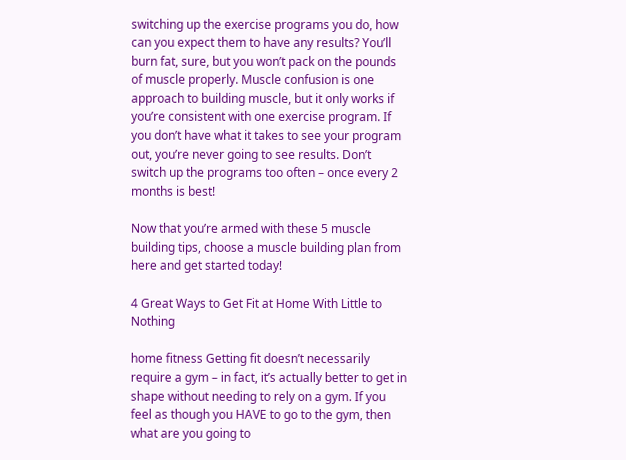switching up the exercise programs you do, how can you expect them to have any results? You’ll burn fat, sure, but you won’t pack on the pounds of muscle properly. Muscle confusion is one approach to building muscle, but it only works if you’re consistent with one exercise program. If you don’t have what it takes to see your program out, you’re never going to see results. Don’t switch up the programs too often – once every 2 months is best!

Now that you’re armed with these 5 muscle building tips, choose a muscle building plan from here and get started today!

4 Great Ways to Get Fit at Home With Little to Nothing

home fitness Getting fit doesn’t necessarily require a gym – in fact, it’s actually better to get in shape without needing to rely on a gym. If you feel as though you HAVE to go to the gym, then what are you going to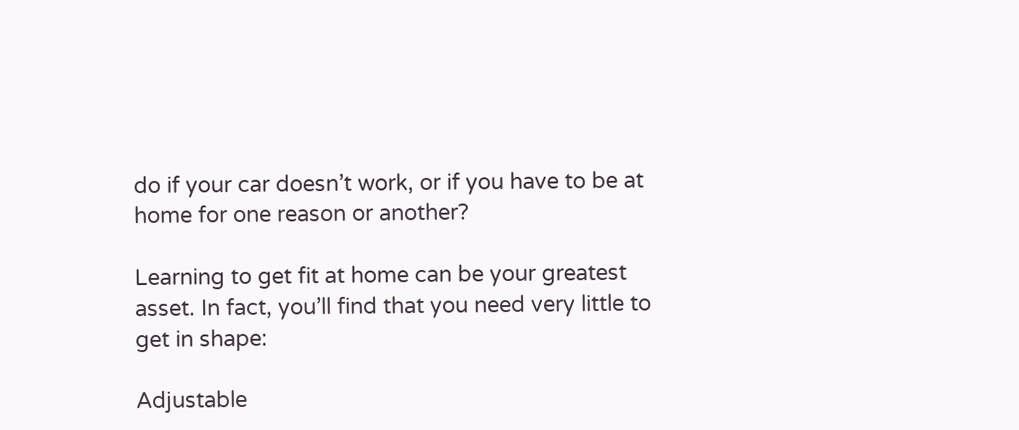do if your car doesn’t work, or if you have to be at home for one reason or another?

Learning to get fit at home can be your greatest asset. In fact, you’ll find that you need very little to get in shape:

Adjustable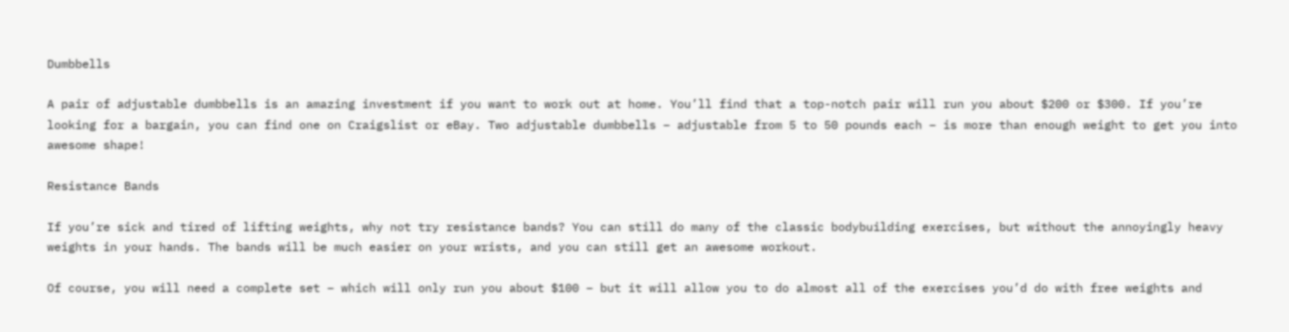Dumbbells

A pair of adjustable dumbbells is an amazing investment if you want to work out at home. You’ll find that a top-notch pair will run you about $200 or $300. If you’re looking for a bargain, you can find one on Craigslist or eBay. Two adjustable dumbbells – adjustable from 5 to 50 pounds each – is more than enough weight to get you into awesome shape!

Resistance Bands

If you’re sick and tired of lifting weights, why not try resistance bands? You can still do many of the classic bodybuilding exercises, but without the annoyingly heavy weights in your hands. The bands will be much easier on your wrists, and you can still get an awesome workout.

Of course, you will need a complete set – which will only run you about $100 – but it will allow you to do almost all of the exercises you’d do with free weights and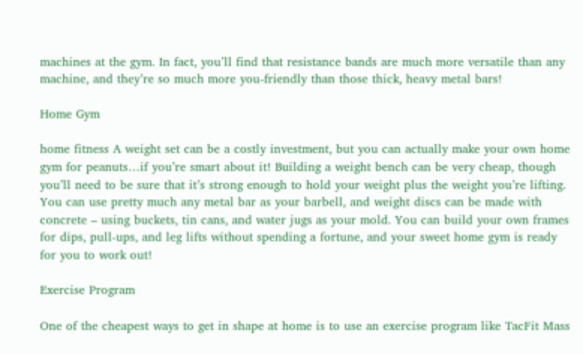machines at the gym. In fact, you’ll find that resistance bands are much more versatile than any machine, and they’re so much more you-friendly than those thick, heavy metal bars!

Home Gym

home fitness A weight set can be a costly investment, but you can actually make your own home gym for peanuts…if you’re smart about it! Building a weight bench can be very cheap, though you’ll need to be sure that it’s strong enough to hold your weight plus the weight you’re lifting. You can use pretty much any metal bar as your barbell, and weight discs can be made with concrete – using buckets, tin cans, and water jugs as your mold. You can build your own frames for dips, pull-ups, and leg lifts without spending a fortune, and your sweet home gym is ready for you to work out!

Exercise Program

One of the cheapest ways to get in shape at home is to use an exercise program like TacFit Mass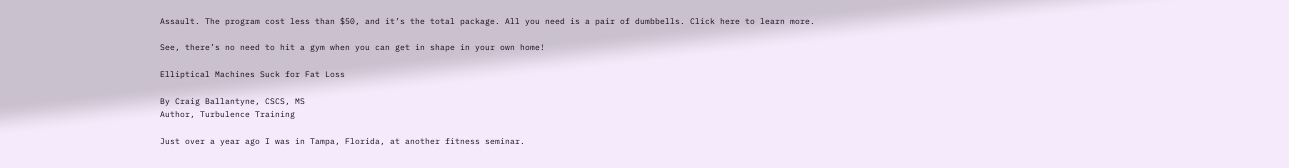Assault. The program cost less than $50, and it’s the total package. All you need is a pair of dumbbells. Click here to learn more.

See, there’s no need to hit a gym when you can get in shape in your own home!

Elliptical Machines Suck for Fat Loss

By Craig Ballantyne, CSCS, MS
Author, Turbulence Training

Just over a year ago I was in Tampa, Florida, at another fitness seminar.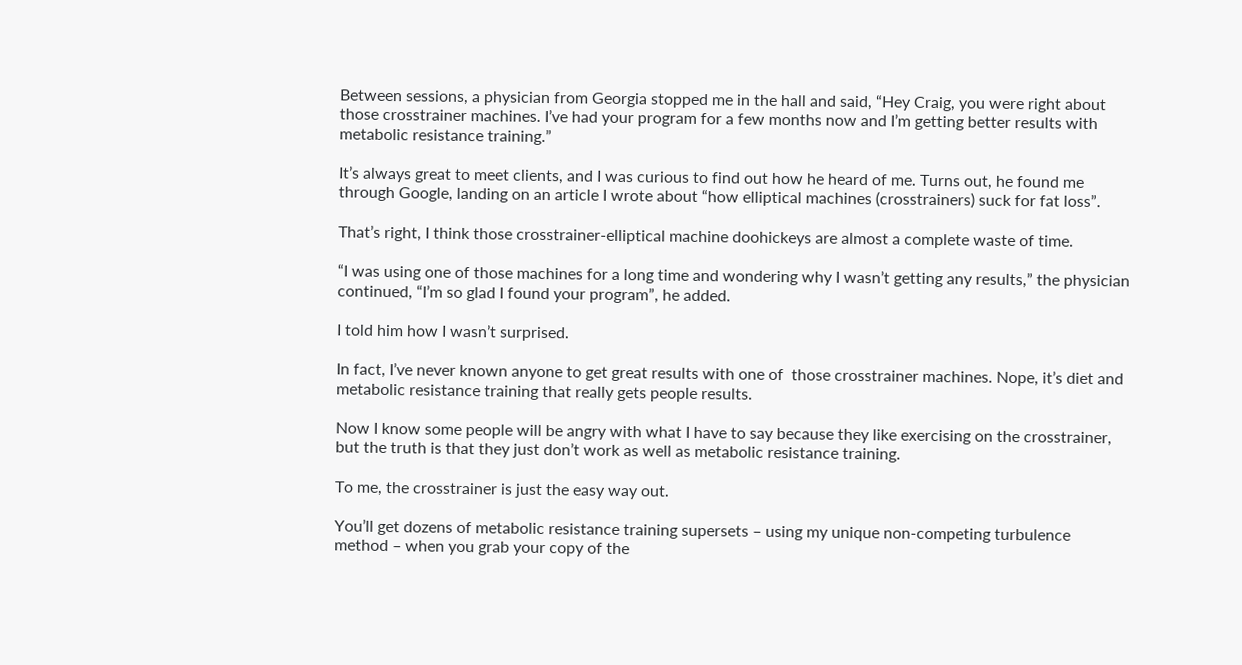Between sessions, a physician from Georgia stopped me in the hall and said, “Hey Craig, you were right about those crosstrainer machines. I’ve had your program for a few months now and I’m getting better results with metabolic resistance training.”

It’s always great to meet clients, and I was curious to find out how he heard of me. Turns out, he found me through Google, landing on an article I wrote about “how elliptical machines (crosstrainers) suck for fat loss”.

That’s right, I think those crosstrainer-elliptical machine doohickeys are almost a complete waste of time.

“I was using one of those machines for a long time and wondering why I wasn’t getting any results,” the physician continued, “I’m so glad I found your program”, he added.

I told him how I wasn’t surprised.

In fact, I’ve never known anyone to get great results with one of  those crosstrainer machines. Nope, it’s diet and metabolic resistance training that really gets people results.

Now I know some people will be angry with what I have to say because they like exercising on the crosstrainer, but the truth is that they just don’t work as well as metabolic resistance training.

To me, the crosstrainer is just the easy way out.

You’ll get dozens of metabolic resistance training supersets – using my unique non-competing turbulence method – when you grab your copy of the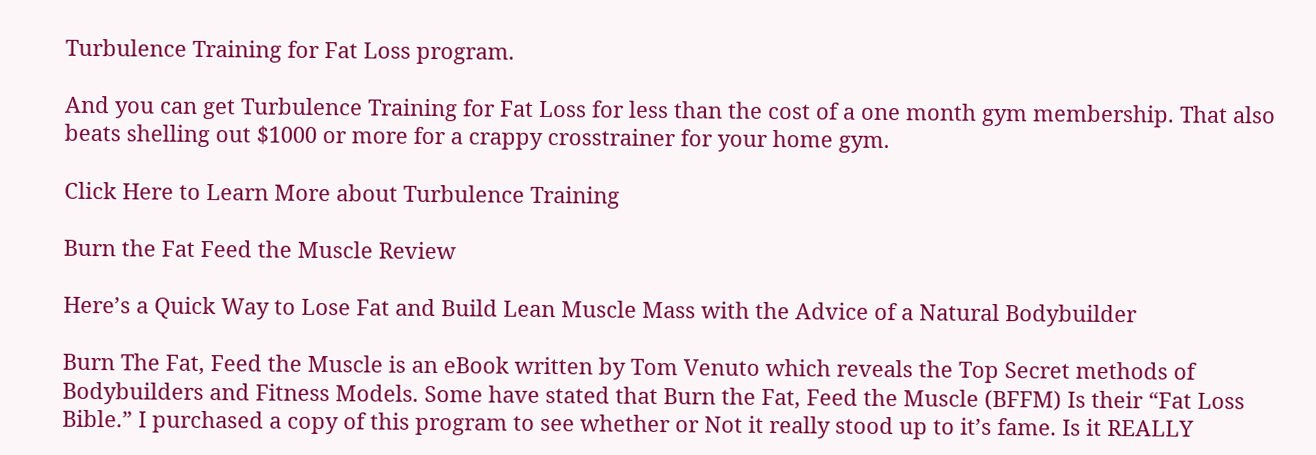Turbulence Training for Fat Loss program.

And you can get Turbulence Training for Fat Loss for less than the cost of a one month gym membership. That also beats shelling out $1000 or more for a crappy crosstrainer for your home gym.

Click Here to Learn More about Turbulence Training

Burn the Fat Feed the Muscle Review

Here’s a Quick Way to Lose Fat and Build Lean Muscle Mass with the Advice of a Natural Bodybuilder

Burn The Fat, Feed the Muscle is an eBook written by Tom Venuto which reveals the Top Secret methods of Bodybuilders and Fitness Models. Some have stated that Burn the Fat, Feed the Muscle (BFFM) Is their “Fat Loss Bible.” I purchased a copy of this program to see whether or Not it really stood up to it’s fame. Is it REALLY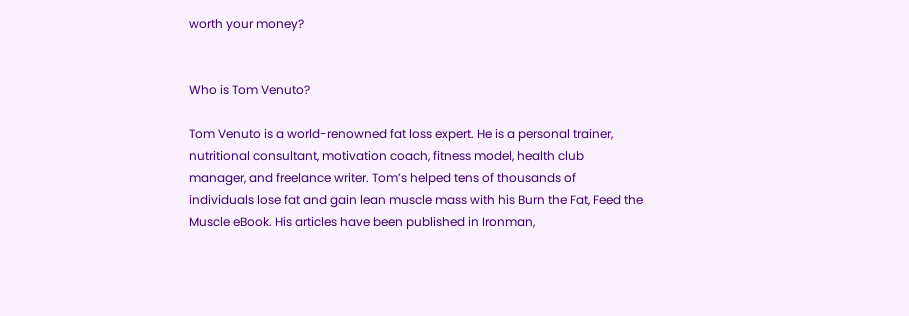worth your money?


Who is Tom Venuto?

Tom Venuto is a world-renowned fat loss expert. He is a personal trainer, nutritional consultant, motivation coach, fitness model, health club manager, and freelance writer. Tom’s helped tens of thousands of individuals lose fat and gain lean muscle mass with his Burn the Fat, Feed the Muscle eBook. His articles have been published in Ironman,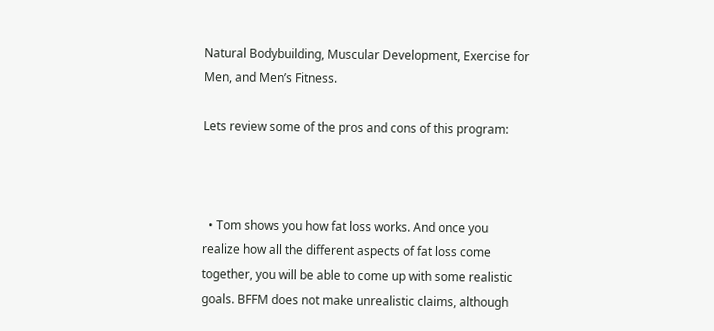Natural Bodybuilding, Muscular Development, Exercise for Men, and Men’s Fitness.

Lets review some of the pros and cons of this program:



  • Tom shows you how fat loss works. And once you realize how all the different aspects of fat loss come together, you will be able to come up with some realistic goals. BFFM does not make unrealistic claims, although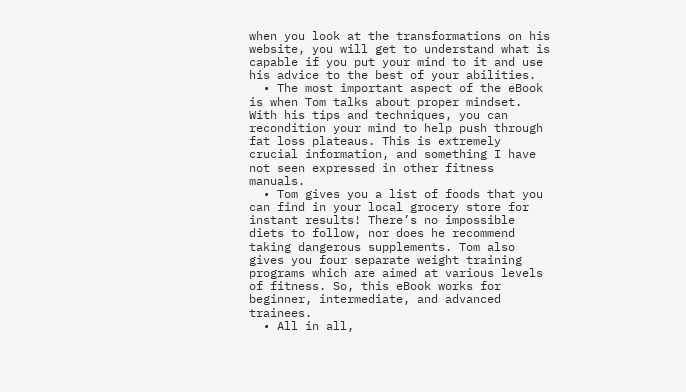when you look at the transformations on his website, you will get to understand what is capable if you put your mind to it and use his advice to the best of your abilities.
  • The most important aspect of the eBook is when Tom talks about proper mindset. With his tips and techniques, you can recondition your mind to help push through fat loss plateaus. This is extremely crucial information, and something I have not seen expressed in other fitness manuals.
  • Tom gives you a list of foods that you can find in your local grocery store for instant results! There’s no impossible diets to follow, nor does he recommend taking dangerous supplements. Tom also gives you four separate weight training programs which are aimed at various levels of fitness. So, this eBook works for beginner, intermediate, and advanced trainees.
  • All in all,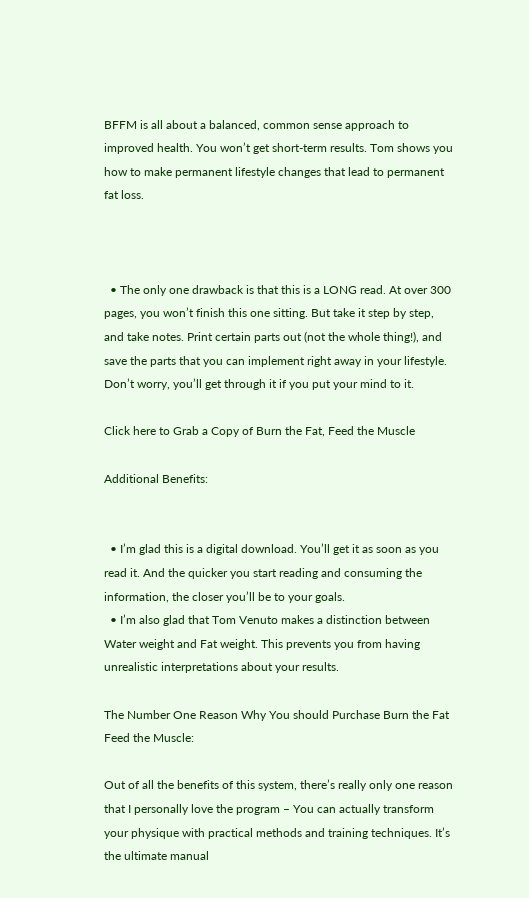BFFM is all about a balanced, common sense approach to improved health. You won’t get short-term results. Tom shows you how to make permanent lifestyle changes that lead to permanent fat loss.



  • The only one drawback is that this is a LONG read. At over 300 pages, you won’t finish this one sitting. But take it step by step, and take notes. Print certain parts out (not the whole thing!), and save the parts that you can implement right away in your lifestyle. Don’t worry, you’ll get through it if you put your mind to it.

Click here to Grab a Copy of Burn the Fat, Feed the Muscle

Additional Benefits:


  • I’m glad this is a digital download. You’ll get it as soon as you read it. And the quicker you start reading and consuming the information, the closer you’ll be to your goals.
  • I’m also glad that Tom Venuto makes a distinction between Water weight and Fat weight. This prevents you from having unrealistic interpretations about your results.

The Number One Reason Why You should Purchase Burn the Fat Feed the Muscle:

Out of all the benefits of this system, there’s really only one reason that I personally love the program – You can actually transform your physique with practical methods and training techniques. It’s the ultimate manual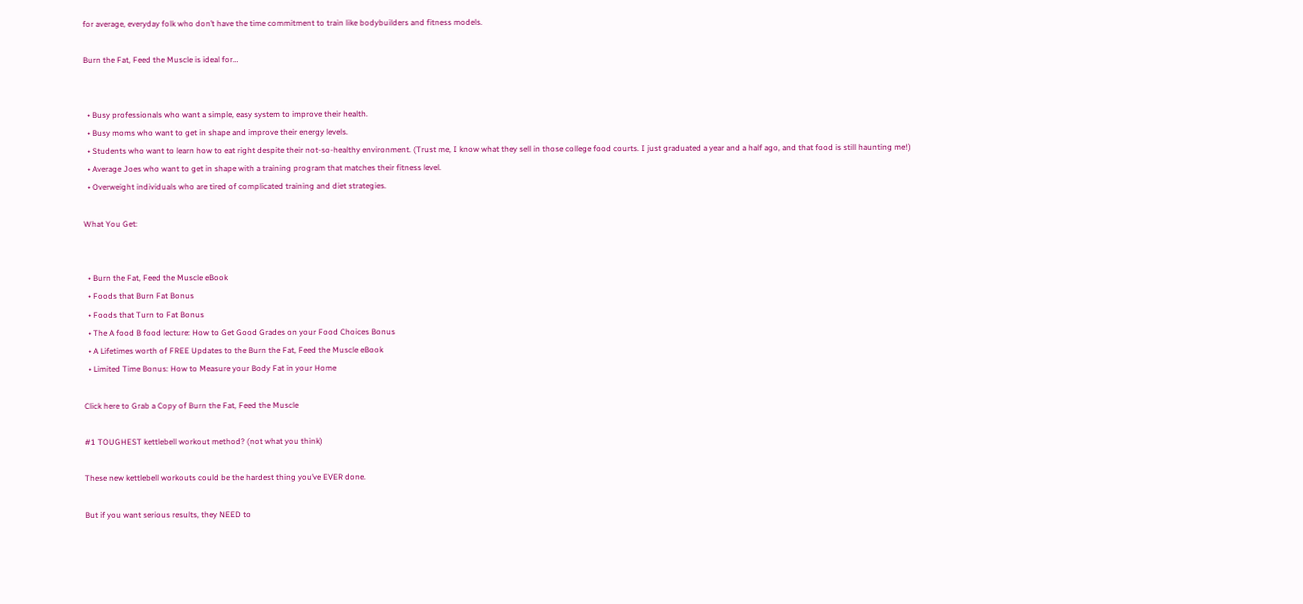for average, everyday folk who don’t have the time commitment to train like bodybuilders and fitness models.

Burn the Fat, Feed the Muscle is ideal for…


  • Busy professionals who want a simple, easy system to improve their health.
  • Busy moms who want to get in shape and improve their energy levels.
  • Students who want to learn how to eat right despite their not-so-healthy environment. (Trust me, I know what they sell in those college food courts. I just graduated a year and a half ago, and that food is still haunting me!)
  • Average Joes who want to get in shape with a training program that matches their fitness level.
  • Overweight individuals who are tired of complicated training and diet strategies.

What You Get:


  • Burn the Fat, Feed the Muscle eBook
  • Foods that Burn Fat Bonus
  • Foods that Turn to Fat Bonus
  • The A food B food lecture: How to Get Good Grades on your Food Choices Bonus
  • A Lifetimes worth of FREE Updates to the Burn the Fat, Feed the Muscle eBook
  • Limited Time Bonus: How to Measure your Body Fat in your Home

Click here to Grab a Copy of Burn the Fat, Feed the Muscle

#1 TOUGHEST kettlebell workout method? (not what you think)

These new kettlebell workouts could be the hardest thing you’ve EVER done.

But if you want serious results, they NEED to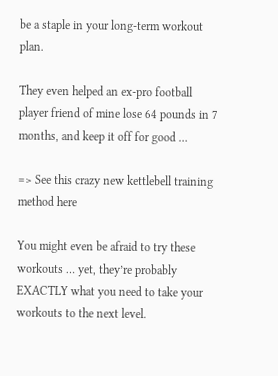be a staple in your long-term workout plan.

They even helped an ex-pro football player friend of mine lose 64 pounds in 7 months, and keep it off for good …

=> See this crazy new kettlebell training method here

You might even be afraid to try these workouts … yet, they’re probably EXACTLY what you need to take your workouts to the next level.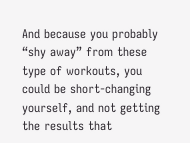And because you probably “shy away” from these type of workouts, you could be short-changing yourself, and not getting the results that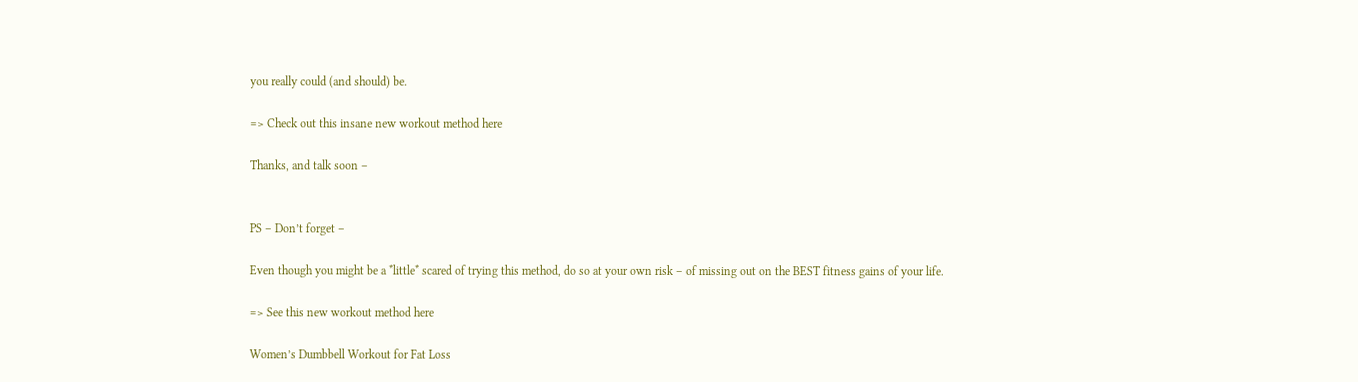you really could (and should) be.

=> Check out this insane new workout method here

Thanks, and talk soon –


PS – Don’t forget –

Even though you might be a *little* scared of trying this method, do so at your own risk – of missing out on the BEST fitness gains of your life.

=> See this new workout method here

Women’s Dumbbell Workout for Fat Loss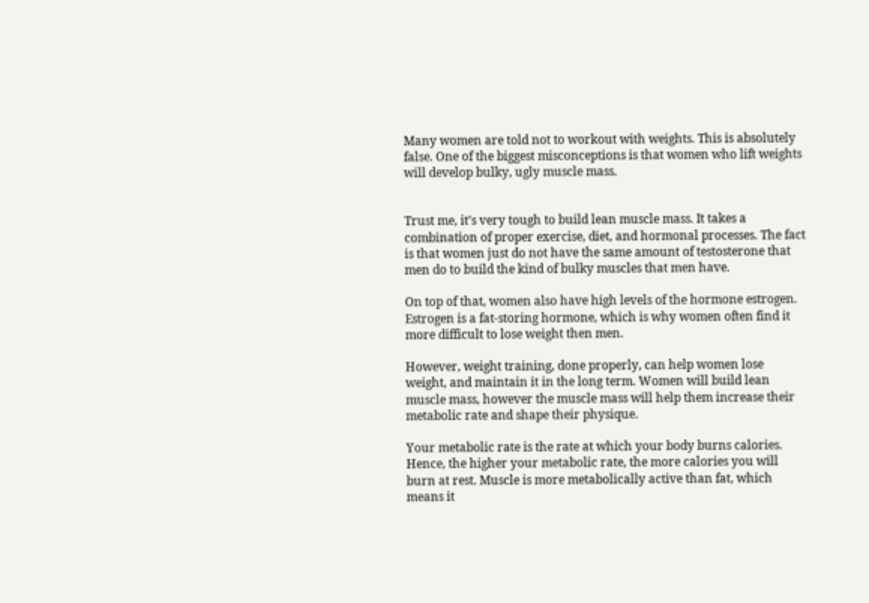Many women are told not to workout with weights. This is absolutely false. One of the biggest misconceptions is that women who lift weights will develop bulky, ugly muscle mass.


Trust me, it’s very tough to build lean muscle mass. It takes a combination of proper exercise, diet, and hormonal processes. The fact is that women just do not have the same amount of testosterone that men do to build the kind of bulky muscles that men have.

On top of that, women also have high levels of the hormone estrogen. Estrogen is a fat-storing hormone, which is why women often find it more difficult to lose weight then men.

However, weight training, done properly, can help women lose weight, and maintain it in the long term. Women will build lean muscle mass, however the muscle mass will help them increase their metabolic rate and shape their physique.

Your metabolic rate is the rate at which your body burns calories. Hence, the higher your metabolic rate, the more calories you will burn at rest. Muscle is more metabolically active than fat, which means it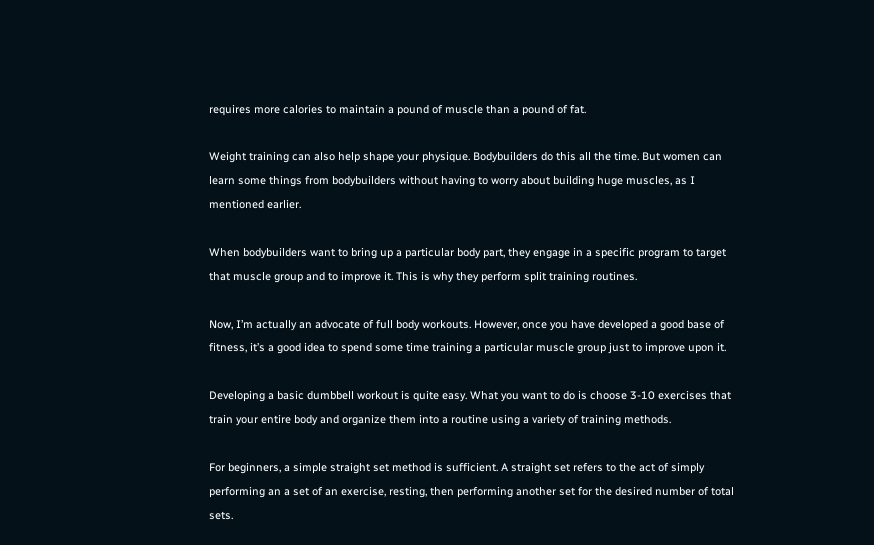requires more calories to maintain a pound of muscle than a pound of fat.

Weight training can also help shape your physique. Bodybuilders do this all the time. But women can learn some things from bodybuilders without having to worry about building huge muscles, as I mentioned earlier.

When bodybuilders want to bring up a particular body part, they engage in a specific program to target that muscle group and to improve it. This is why they perform split training routines.

Now, I’m actually an advocate of full body workouts. However, once you have developed a good base of fitness, it’s a good idea to spend some time training a particular muscle group just to improve upon it.

Developing a basic dumbbell workout is quite easy. What you want to do is choose 3-10 exercises that train your entire body and organize them into a routine using a variety of training methods.

For beginners, a simple straight set method is sufficient. A straight set refers to the act of simply performing an a set of an exercise, resting, then performing another set for the desired number of total sets.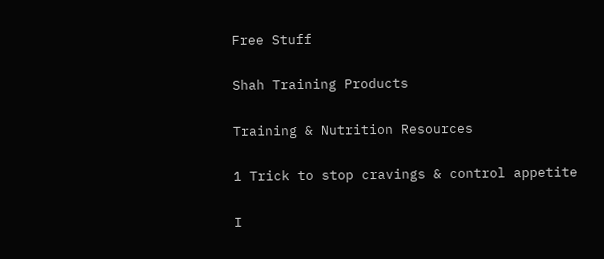Free Stuff

Shah Training Products

Training & Nutrition Resources

1 Trick to stop cravings & control appetite

I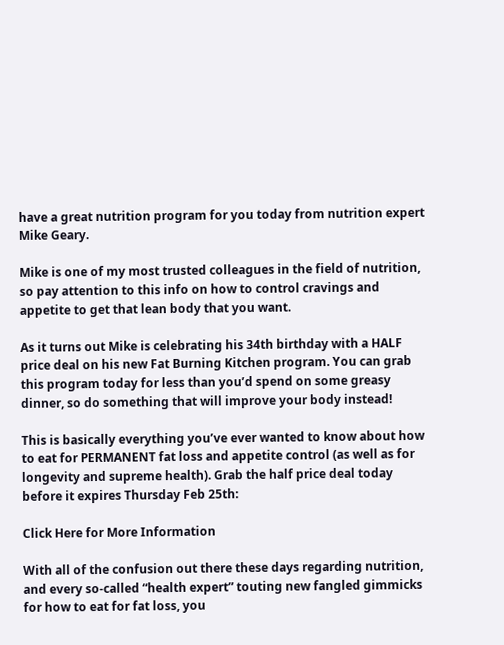have a great nutrition program for you today from nutrition expert Mike Geary.

Mike is one of my most trusted colleagues in the field of nutrition, so pay attention to this info on how to control cravings and appetite to get that lean body that you want.

As it turns out Mike is celebrating his 34th birthday with a HALF price deal on his new Fat Burning Kitchen program. You can grab this program today for less than you’d spend on some greasy dinner, so do something that will improve your body instead!

This is basically everything you’ve ever wanted to know about how to eat for PERMANENT fat loss and appetite control (as well as for longevity and supreme health). Grab the half price deal today before it expires Thursday Feb 25th:

Click Here for More Information

With all of the confusion out there these days regarding nutrition, and every so-called “health expert” touting new fangled gimmicks for how to eat for fat loss, you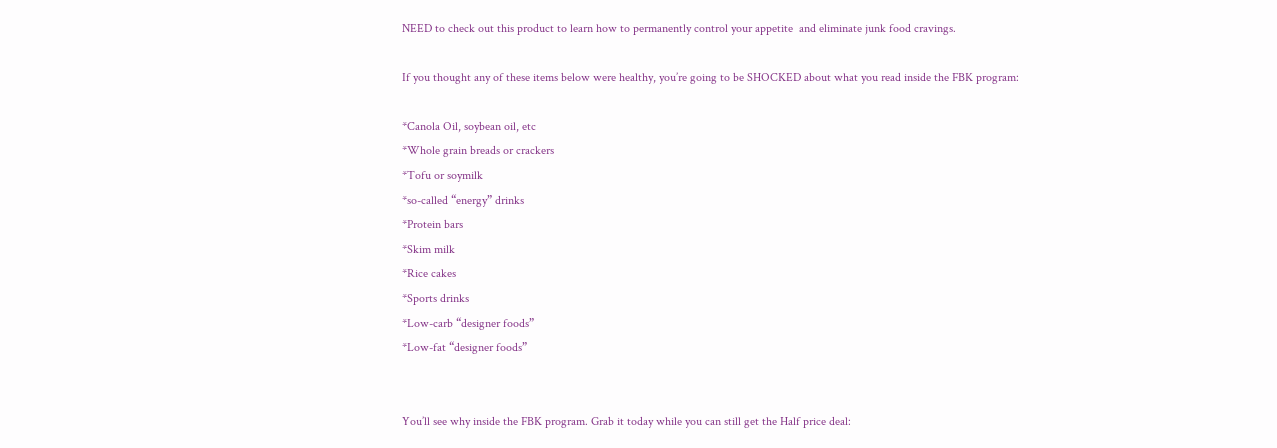NEED to check out this product to learn how to permanently control your appetite  and eliminate junk food cravings.

If you thought any of these items below were healthy, you’re going to be SHOCKED about what you read inside the FBK program:

*Canola Oil, soybean oil, etc
*Whole grain breads or crackers
*Tofu or soymilk
*so-called “energy” drinks
*Protein bars
*Skim milk
*Rice cakes
*Sports drinks
*Low-carb “designer foods”
*Low-fat “designer foods”


You’ll see why inside the FBK program. Grab it today while you can still get the Half price deal: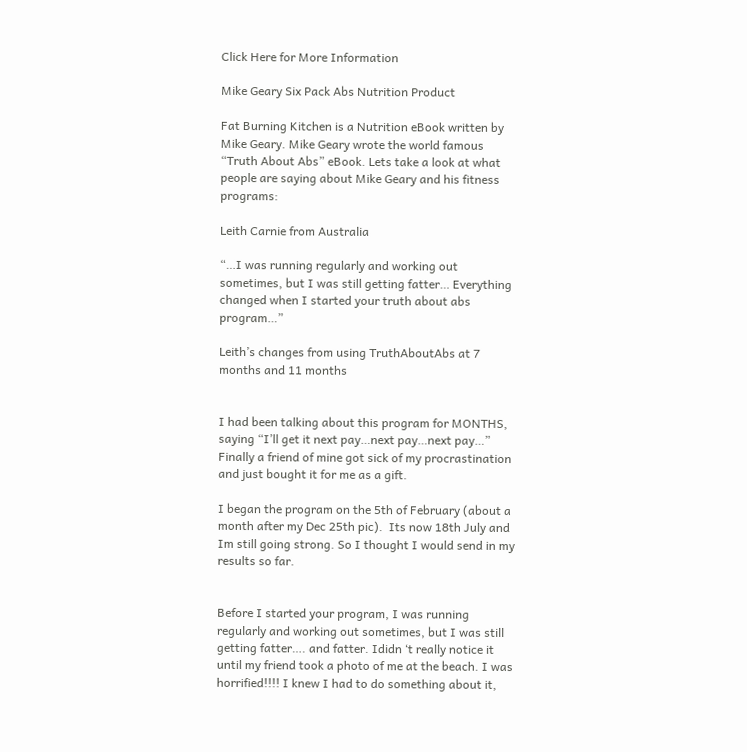Click Here for More Information

Mike Geary Six Pack Abs Nutrition Product

Fat Burning Kitchen is a Nutrition eBook written by Mike Geary. Mike Geary wrote the world famous “Truth About Abs” eBook. Lets take a look at what people are saying about Mike Geary and his fitness programs:

Leith Carnie from Australia

“…I was running regularly and working out sometimes, but I was still getting fatter… Everything changed when I started your truth about abs program…”

Leith’s changes from using TruthAboutAbs at 7 months and 11 months


I had been talking about this program for MONTHS, saying “I’ll get it next pay…next pay…next pay…”  Finally a friend of mine got sick of my procrastination and just bought it for me as a gift.

I began the program on the 5th of February (about a month after my Dec 25th pic).  Its now 18th July and Im still going strong. So I thought I would send in my results so far.


Before I started your program, I was running regularly and working out sometimes, but I was still getting fatter…. and fatter. Ididn ‘t really notice it until my friend took a photo of me at the beach. I was horrified!!!! I knew I had to do something about it,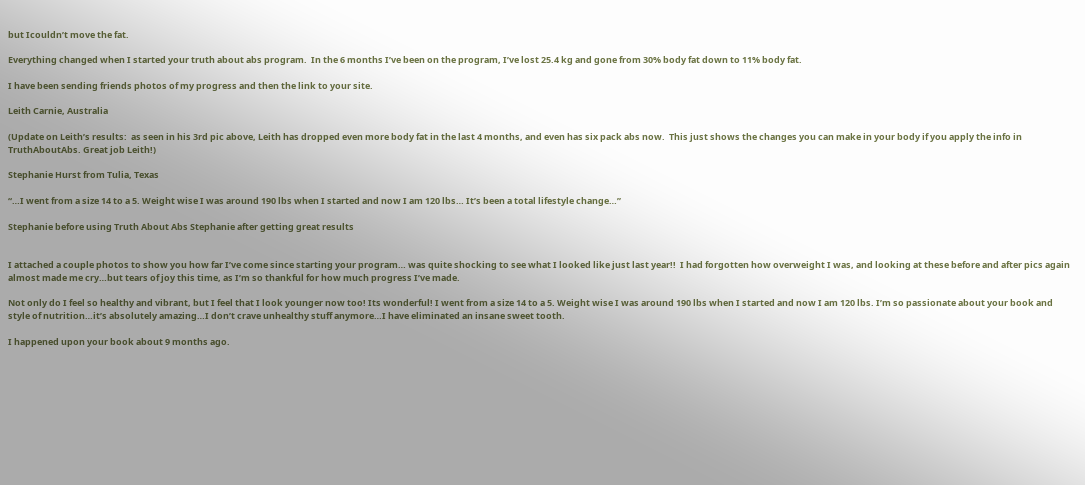but Icouldn’t move the fat.

Everything changed when I started your truth about abs program.  In the 6 months I’ve been on the program, I’ve lost 25.4 kg and gone from 30% body fat down to 11% body fat.

I have been sending friends photos of my progress and then the link to your site.

Leith Carnie, Australia

(Update on Leith’s results:  as seen in his 3rd pic above, Leith has dropped even more body fat in the last 4 months, and even has six pack abs now.  This just shows the changes you can make in your body if you apply the info in TruthAboutAbs. Great job Leith!)

Stephanie Hurst from Tulia, Texas

“…I went from a size 14 to a 5. Weight wise I was around 190 lbs when I started and now I am 120 lbs… It’s been a total lifestyle change…”

Stephanie before using Truth About Abs Stephanie after getting great results


I attached a couple photos to show you how far I’ve come since starting your program… was quite shocking to see what I looked like just last year!!  I had forgotten how overweight I was, and looking at these before and after pics again almost made me cry…but tears of joy this time, as I’m so thankful for how much progress I’ve made.

Not only do I feel so healthy and vibrant, but I feel that I look younger now too! Its wonderful! I went from a size 14 to a 5. Weight wise I was around 190 lbs when I started and now I am 120 lbs. I’m so passionate about your book and style of nutrition…it’s absolutely amazing…I don’t crave unhealthy stuff anymore…I have eliminated an insane sweet tooth.

I happened upon your book about 9 months ago.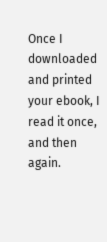Once I downloaded and printed your ebook, I read it once, and then again.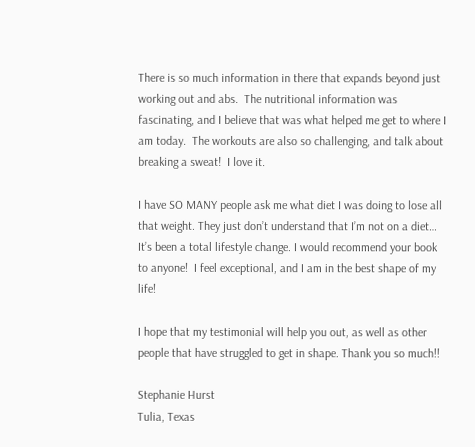There is so much information in there that expands beyond just working out and abs.  The nutritional information was fascinating, and I believe that was what helped me get to where I am today.  The workouts are also so challenging, and talk about breaking a sweat!  I love it.

I have SO MANY people ask me what diet I was doing to lose all that weight. They just don’t understand that I’m not on a diet… It’s been a total lifestyle change. I would recommend your book to anyone!  I feel exceptional, and I am in the best shape of my life!

I hope that my testimonial will help you out, as well as other people that have struggled to get in shape. Thank you so much!!

Stephanie Hurst
Tulia, Texas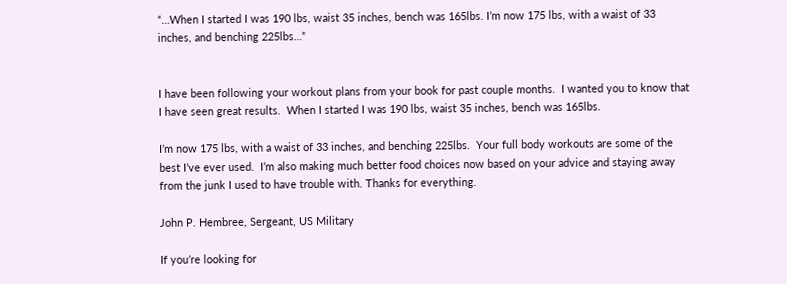“…When I started I was 190 lbs, waist 35 inches, bench was 165lbs. I’m now 175 lbs, with a waist of 33 inches, and benching 225lbs…”


I have been following your workout plans from your book for past couple months.  I wanted you to know that I have seen great results.  When I started I was 190 lbs, waist 35 inches, bench was 165lbs.

I’m now 175 lbs, with a waist of 33 inches, and benching 225lbs.  Your full body workouts are some of the best I’ve ever used.  I’m also making much better food choices now based on your advice and staying away from the junk I used to have trouble with. Thanks for everything.

John P. Hembree, Sergeant, US Military

If you’re looking for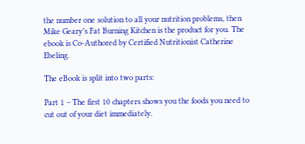the number one solution to all your nutrition problems, then Mike Geary’s Fat Burning Kitchen is the product for you. The ebook is Co-Authored by Certified Nutritionist Catherine Ebeling.

The eBook is split into two parts:

Part 1 – The first 10 chapters shows you the foods you need to cut out of your diet immediately.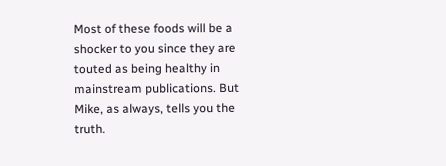Most of these foods will be a shocker to you since they are touted as being healthy in mainstream publications. But Mike, as always, tells you the truth.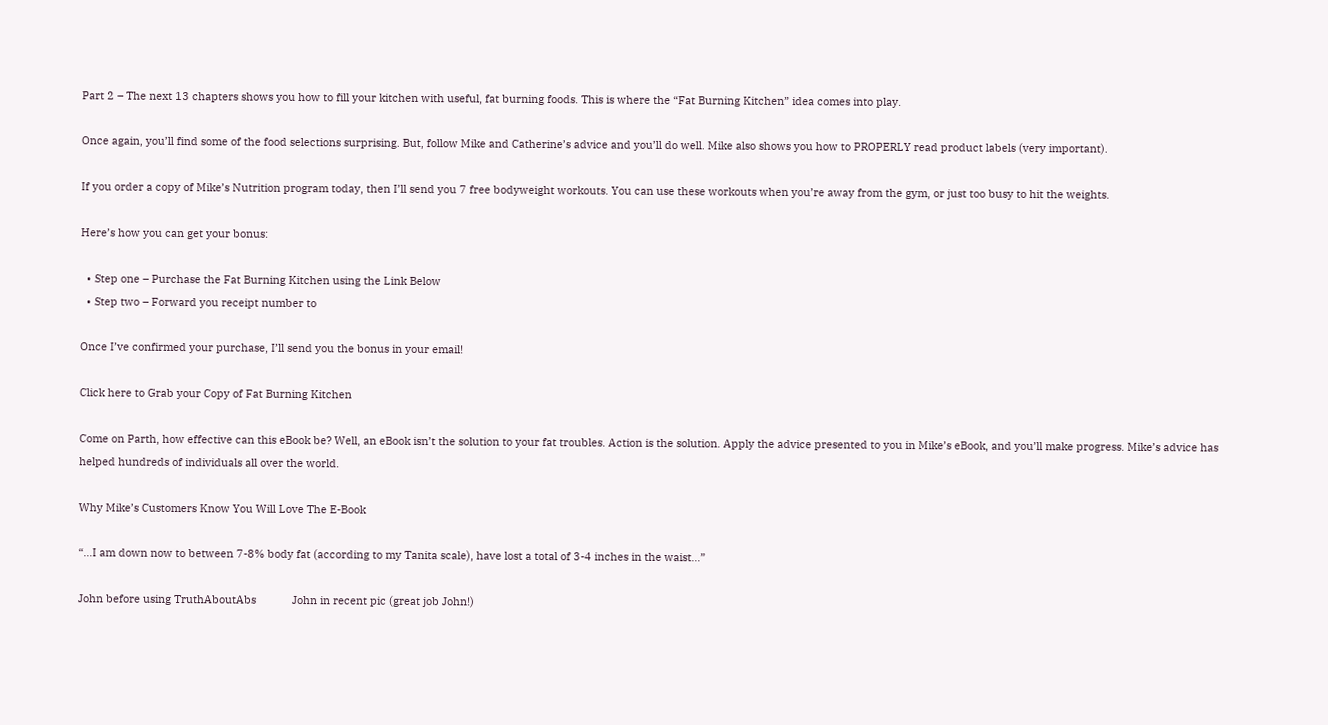Part 2 – The next 13 chapters shows you how to fill your kitchen with useful, fat burning foods. This is where the “Fat Burning Kitchen” idea comes into play.

Once again, you’ll find some of the food selections surprising. But, follow Mike and Catherine’s advice and you’ll do well. Mike also shows you how to PROPERLY read product labels (very important).

If you order a copy of Mike’s Nutrition program today, then I’ll send you 7 free bodyweight workouts. You can use these workouts when you’re away from the gym, or just too busy to hit the weights.

Here’s how you can get your bonus:

  • Step one – Purchase the Fat Burning Kitchen using the Link Below
  • Step two – Forward you receipt number to

Once I’ve confirmed your purchase, I’ll send you the bonus in your email!

Click here to Grab your Copy of Fat Burning Kitchen

Come on Parth, how effective can this eBook be? Well, an eBook isn’t the solution to your fat troubles. Action is the solution. Apply the advice presented to you in Mike’s eBook, and you’ll make progress. Mike’s advice has helped hundreds of individuals all over the world.

Why Mike’s Customers Know You Will Love The E-Book

“…I am down now to between 7-8% body fat (according to my Tanita scale), have lost a total of 3-4 inches in the waist…”

John before using TruthAboutAbs            John in recent pic (great job John!)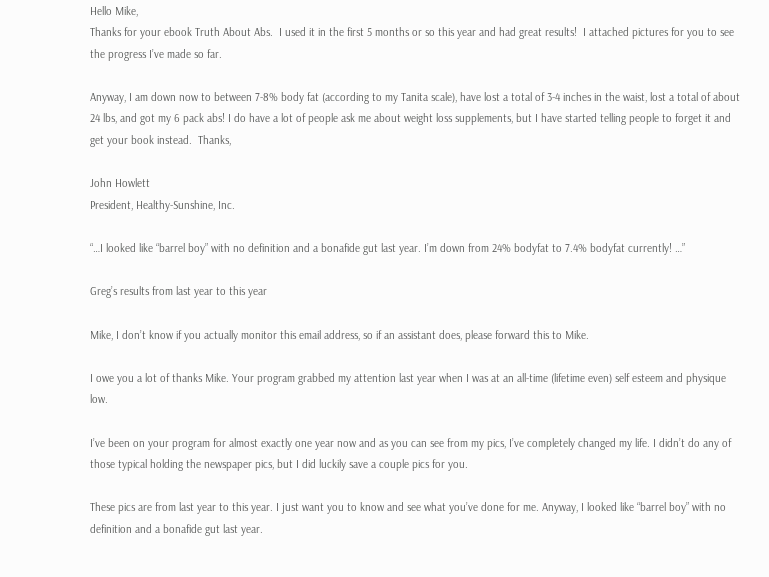Hello Mike,
Thanks for your ebook Truth About Abs.  I used it in the first 5 months or so this year and had great results!  I attached pictures for you to see the progress I’ve made so far.

Anyway, I am down now to between 7-8% body fat (according to my Tanita scale), have lost a total of 3-4 inches in the waist, lost a total of about 24 lbs, and got my 6 pack abs! I do have a lot of people ask me about weight loss supplements, but I have started telling people to forget it and get your book instead.  Thanks,

John Howlett
President, Healthy-Sunshine, Inc.

“…I looked like “barrel boy” with no definition and a bonafide gut last year. I’m down from 24% bodyfat to 7.4% bodyfat currently! …”

Greg’s results from last year to this year

Mike, I don’t know if you actually monitor this email address, so if an assistant does, please forward this to Mike.

I owe you a lot of thanks Mike. Your program grabbed my attention last year when I was at an all-time (lifetime even) self esteem and physique low.

I’ve been on your program for almost exactly one year now and as you can see from my pics, I’ve completely changed my life. I didn’t do any of those typical holding the newspaper pics, but I did luckily save a couple pics for you.

These pics are from last year to this year. I just want you to know and see what you’ve done for me. Anyway, I looked like “barrel boy” with no definition and a bonafide gut last year.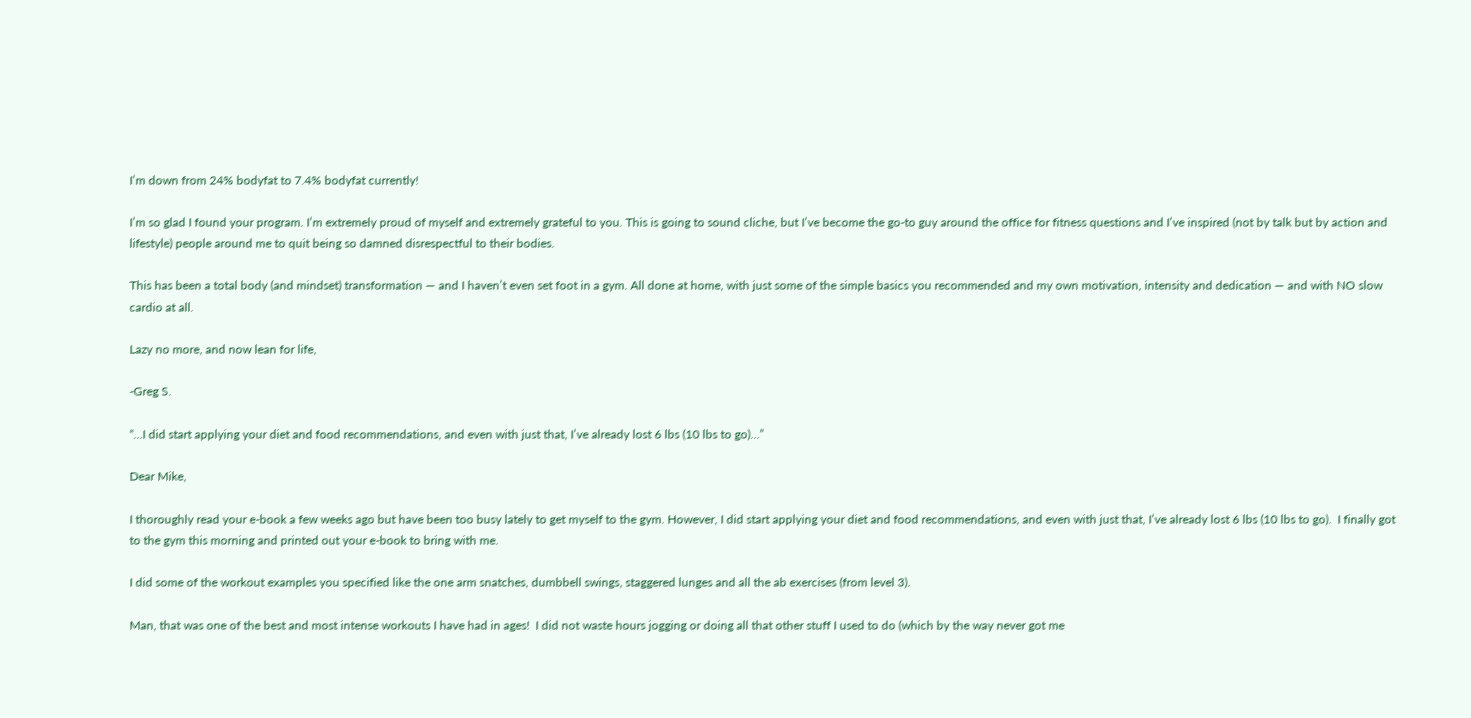I’m down from 24% bodyfat to 7.4% bodyfat currently!

I’m so glad I found your program. I’m extremely proud of myself and extremely grateful to you. This is going to sound cliche, but I’ve become the go-to guy around the office for fitness questions and I’ve inspired (not by talk but by action and lifestyle) people around me to quit being so damned disrespectful to their bodies.

This has been a total body (and mindset) transformation — and I haven’t even set foot in a gym. All done at home, with just some of the simple basics you recommended and my own motivation, intensity and dedication — and with NO slow cardio at all.

Lazy no more, and now lean for life,

-Greg S.

“…I did start applying your diet and food recommendations, and even with just that, I’ve already lost 6 lbs (10 lbs to go)…”

Dear Mike,

I thoroughly read your e-book a few weeks ago but have been too busy lately to get myself to the gym. However, I did start applying your diet and food recommendations, and even with just that, I’ve already lost 6 lbs (10 lbs to go).  I finally got to the gym this morning and printed out your e-book to bring with me.

I did some of the workout examples you specified like the one arm snatches, dumbbell swings, staggered lunges and all the ab exercises (from level 3).

Man, that was one of the best and most intense workouts I have had in ages!  I did not waste hours jogging or doing all that other stuff I used to do (which by the way never got me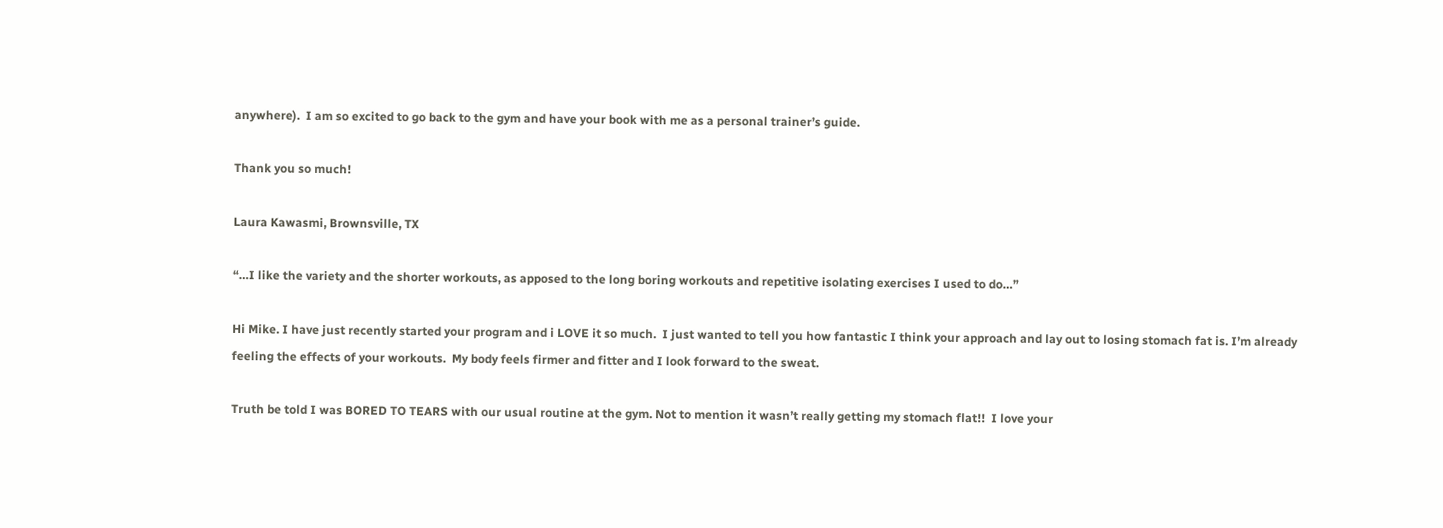anywhere).  I am so excited to go back to the gym and have your book with me as a personal trainer’s guide.

Thank you so much!

Laura Kawasmi, Brownsville, TX

“…I like the variety and the shorter workouts, as apposed to the long boring workouts and repetitive isolating exercises I used to do…”

Hi Mike. I have just recently started your program and i LOVE it so much.  I just wanted to tell you how fantastic I think your approach and lay out to losing stomach fat is. I’m already feeling the effects of your workouts.  My body feels firmer and fitter and I look forward to the sweat.

Truth be told I was BORED TO TEARS with our usual routine at the gym. Not to mention it wasn’t really getting my stomach flat!!  I love your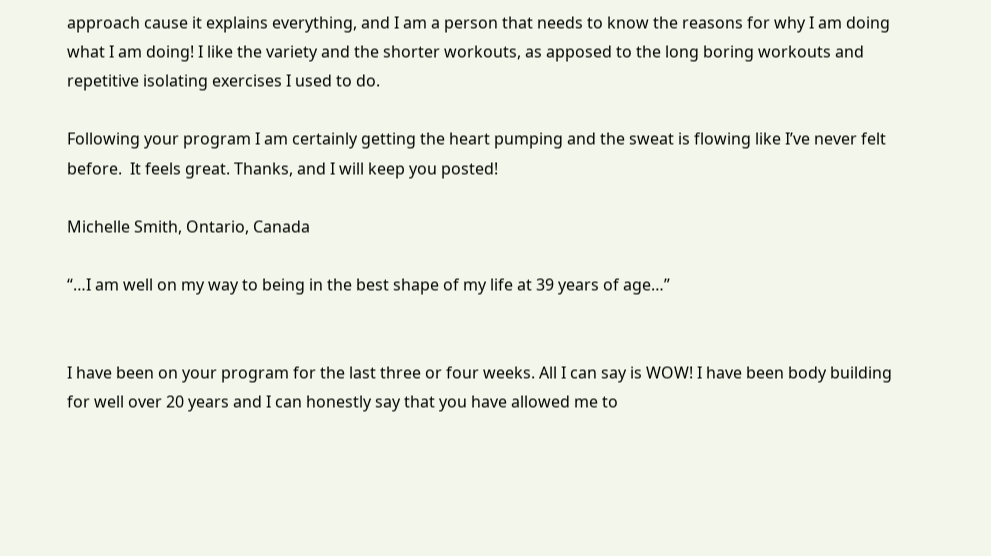approach cause it explains everything, and I am a person that needs to know the reasons for why I am doing what I am doing! I like the variety and the shorter workouts, as apposed to the long boring workouts and repetitive isolating exercises I used to do.

Following your program I am certainly getting the heart pumping and the sweat is flowing like I’ve never felt before.  It feels great. Thanks, and I will keep you posted!

Michelle Smith, Ontario, Canada

“…I am well on my way to being in the best shape of my life at 39 years of age…”


I have been on your program for the last three or four weeks. All I can say is WOW! I have been body building for well over 20 years and I can honestly say that you have allowed me to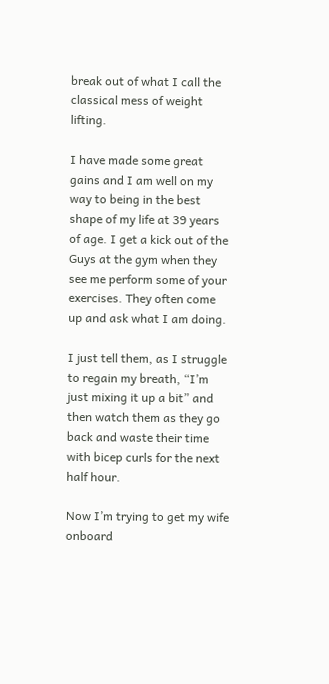break out of what I call the classical mess of weight lifting.

I have made some great gains and I am well on my way to being in the best shape of my life at 39 years of age. I get a kick out of the Guys at the gym when they see me perform some of your exercises. They often come up and ask what I am doing.

I just tell them, as I struggle to regain my breath, “I’m just mixing it up a bit” and then watch them as they go back and waste their time with bicep curls for the next half hour.

Now I’m trying to get my wife onboard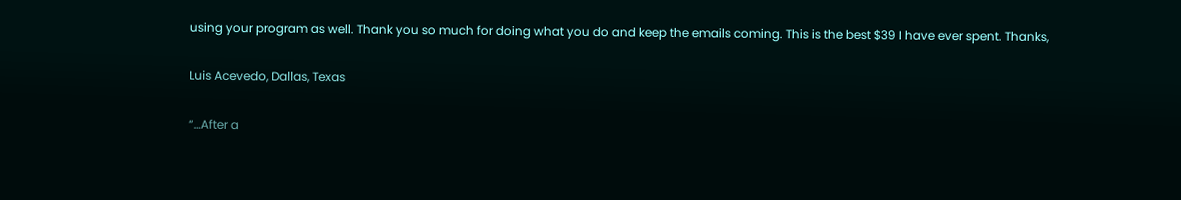using your program as well. Thank you so much for doing what you do and keep the emails coming. This is the best $39 I have ever spent. Thanks,

Luis Acevedo, Dallas, Texas

“…After a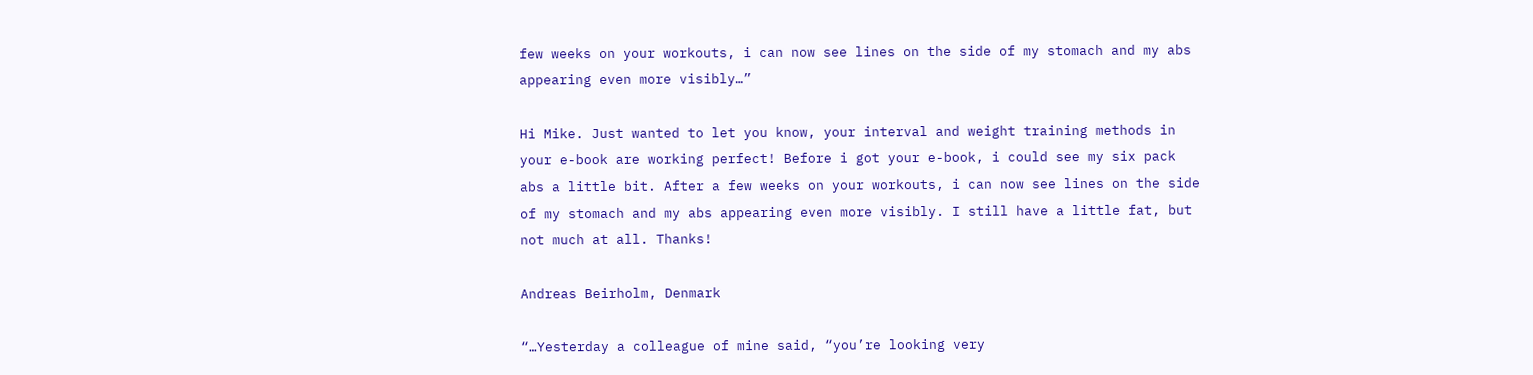few weeks on your workouts, i can now see lines on the side of my stomach and my abs appearing even more visibly…”

Hi Mike. Just wanted to let you know, your interval and weight training methods in your e-book are working perfect! Before i got your e-book, i could see my six pack abs a little bit. After a few weeks on your workouts, i can now see lines on the side of my stomach and my abs appearing even more visibly. I still have a little fat, but not much at all. Thanks!

Andreas Beirholm, Denmark

“…Yesterday a colleague of mine said, “you’re looking very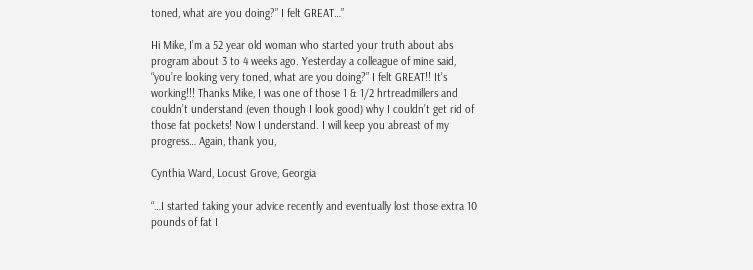toned, what are you doing?” I felt GREAT…”

Hi Mike, I’m a 52 year old woman who started your truth about abs program about 3 to 4 weeks ago. Yesterday a colleague of mine said, “you’re looking very toned, what are you doing?” I felt GREAT!! It’s working!!! Thanks Mike, I was one of those 1 & 1/2 hrtreadmillers and couldn’t understand (even though I look good) why I couldn’t get rid of those fat pockets! Now I understand. I will keep you abreast of my progress… Again, thank you,

Cynthia Ward, Locust Grove, Georgia

“…I started taking your advice recently and eventually lost those extra 10 pounds of fat I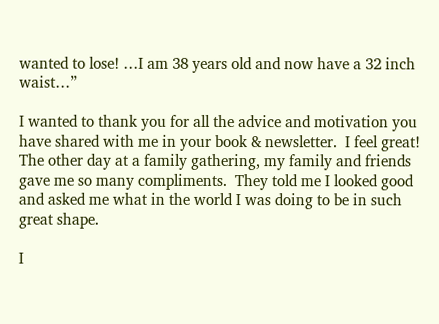wanted to lose! …I am 38 years old and now have a 32 inch waist…”

I wanted to thank you for all the advice and motivation you have shared with me in your book & newsletter.  I feel great!  The other day at a family gathering, my family and friends gave me so many compliments.  They told me I looked good and asked me what in the world I was doing to be in such great shape.

I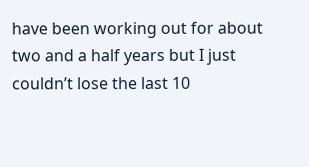have been working out for about two and a half years but I just couldn’t lose the last 10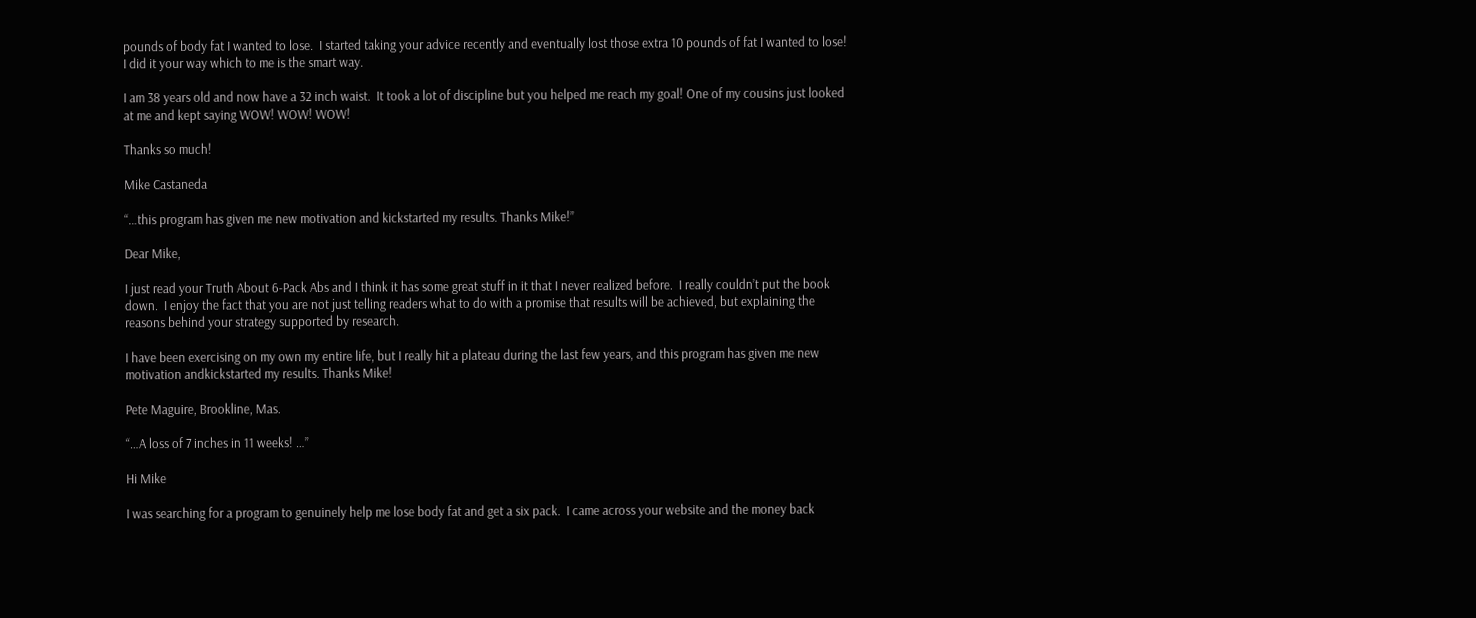pounds of body fat I wanted to lose.  I started taking your advice recently and eventually lost those extra 10 pounds of fat I wanted to lose!  I did it your way which to me is the smart way.

I am 38 years old and now have a 32 inch waist.  It took a lot of discipline but you helped me reach my goal! One of my cousins just looked at me and kept saying WOW! WOW! WOW!

Thanks so much!

Mike Castaneda

“…this program has given me new motivation and kickstarted my results. Thanks Mike!”

Dear Mike,

I just read your Truth About 6-Pack Abs and I think it has some great stuff in it that I never realized before.  I really couldn’t put the book down.  I enjoy the fact that you are not just telling readers what to do with a promise that results will be achieved, but explaining the reasons behind your strategy supported by research.

I have been exercising on my own my entire life, but I really hit a plateau during the last few years, and this program has given me new motivation andkickstarted my results. Thanks Mike!

Pete Maguire, Brookline, Mas.

“…A loss of 7 inches in 11 weeks! …”

Hi Mike

I was searching for a program to genuinely help me lose body fat and get a six pack.  I came across your website and the money back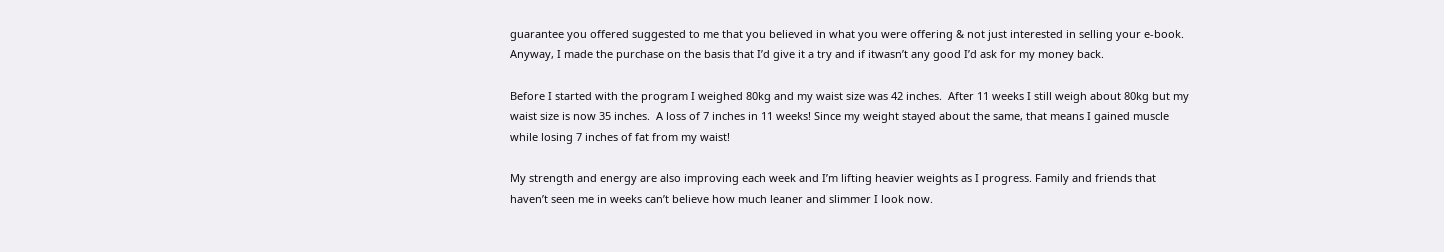guarantee you offered suggested to me that you believed in what you were offering & not just interested in selling your e-book. Anyway, I made the purchase on the basis that I’d give it a try and if itwasn’t any good I’d ask for my money back.

Before I started with the program I weighed 80kg and my waist size was 42 inches.  After 11 weeks I still weigh about 80kg but my waist size is now 35 inches.  A loss of 7 inches in 11 weeks! Since my weight stayed about the same, that means I gained muscle while losing 7 inches of fat from my waist!

My strength and energy are also improving each week and I’m lifting heavier weights as I progress. Family and friends that haven’t seen me in weeks can’t believe how much leaner and slimmer I look now.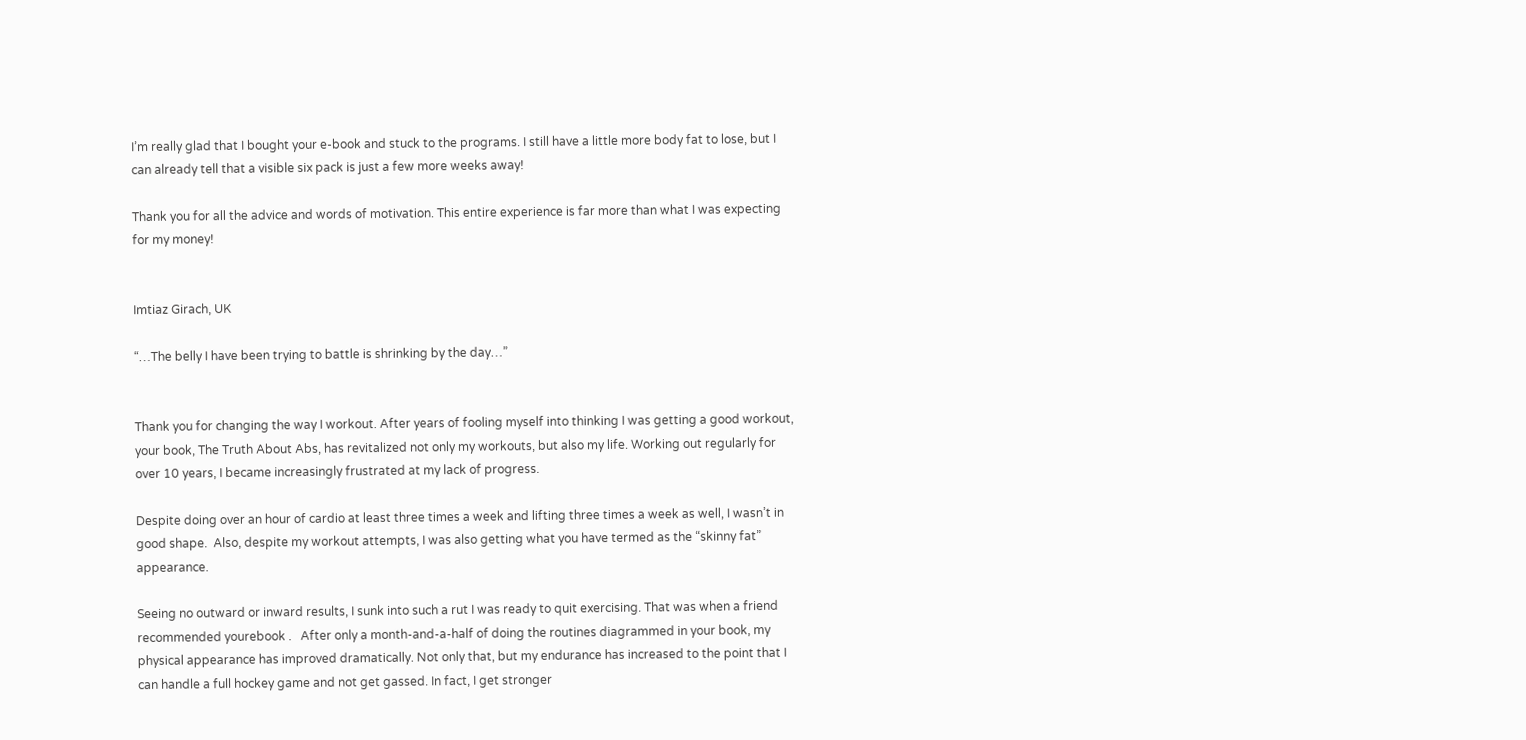I’m really glad that I bought your e-book and stuck to the programs. I still have a little more body fat to lose, but I can already tell that a visible six pack is just a few more weeks away!

Thank you for all the advice and words of motivation. This entire experience is far more than what I was expecting for my money!


Imtiaz Girach, UK

“…The belly I have been trying to battle is shrinking by the day…”


Thank you for changing the way I workout. After years of fooling myself into thinking I was getting a good workout, your book, The Truth About Abs, has revitalized not only my workouts, but also my life. Working out regularly for over 10 years, I became increasingly frustrated at my lack of progress.

Despite doing over an hour of cardio at least three times a week and lifting three times a week as well, I wasn’t in good shape.  Also, despite my workout attempts, I was also getting what you have termed as the “skinny fat” appearance.

Seeing no outward or inward results, I sunk into such a rut I was ready to quit exercising. That was when a friend recommended yourebook .   After only a month-and-a-half of doing the routines diagrammed in your book, my physical appearance has improved dramatically. Not only that, but my endurance has increased to the point that I can handle a full hockey game and not get gassed. In fact, I get stronger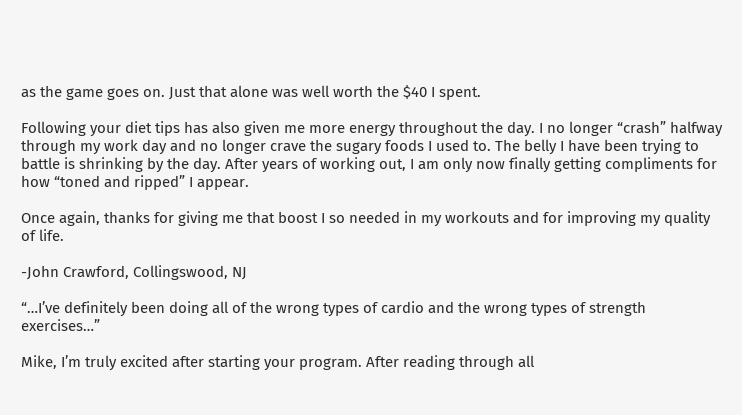as the game goes on. Just that alone was well worth the $40 I spent.

Following your diet tips has also given me more energy throughout the day. I no longer “crash” halfway through my work day and no longer crave the sugary foods I used to. The belly I have been trying to battle is shrinking by the day. After years of working out, I am only now finally getting compliments for how “toned and ripped” I appear.

Once again, thanks for giving me that boost I so needed in my workouts and for improving my quality of life.

-John Crawford, Collingswood, NJ

“…I’ve definitely been doing all of the wrong types of cardio and the wrong types of strength exercises…”

Mike, I’m truly excited after starting your program. After reading through all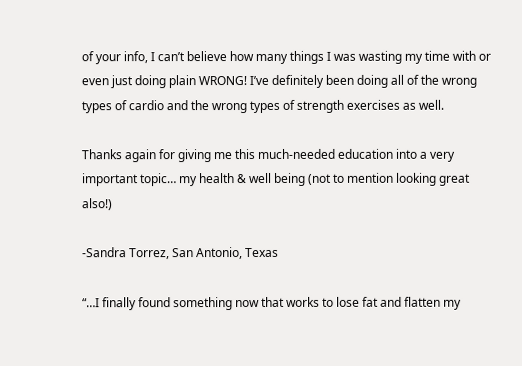of your info, I can’t believe how many things I was wasting my time with or even just doing plain WRONG! I’ve definitely been doing all of the wrong types of cardio and the wrong types of strength exercises as well.

Thanks again for giving me this much-needed education into a very important topic… my health & well being (not to mention looking great also!)

-Sandra Torrez, San Antonio, Texas

“…I finally found something now that works to lose fat and flatten my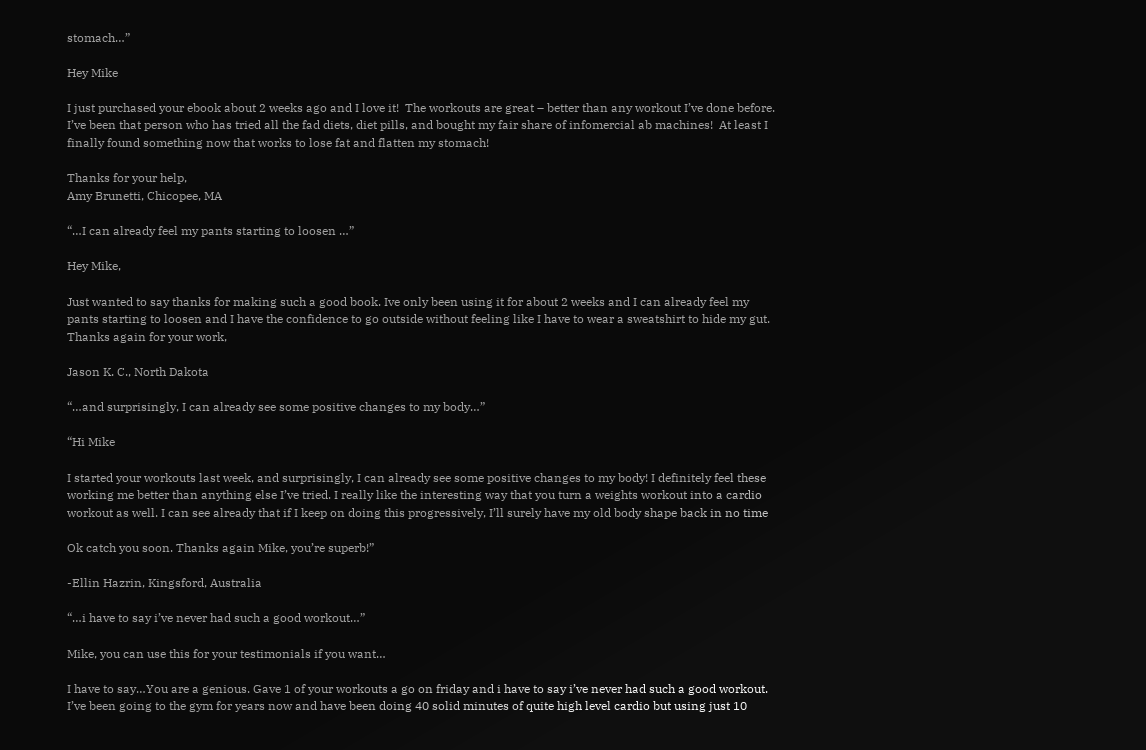stomach…”

Hey Mike

I just purchased your ebook about 2 weeks ago and I love it!  The workouts are great – better than any workout I’ve done before.  I’ve been that person who has tried all the fad diets, diet pills, and bought my fair share of infomercial ab machines!  At least I finally found something now that works to lose fat and flatten my stomach!

Thanks for your help,
Amy Brunetti, Chicopee, MA

“…I can already feel my pants starting to loosen …”

Hey Mike,

Just wanted to say thanks for making such a good book. Ive only been using it for about 2 weeks and I can already feel my pants starting to loosen and I have the confidence to go outside without feeling like I have to wear a sweatshirt to hide my gut. Thanks again for your work,

Jason K. C., North Dakota

“…and surprisingly, I can already see some positive changes to my body…”

“Hi Mike

I started your workouts last week, and surprisingly, I can already see some positive changes to my body! I definitely feel these working me better than anything else I’ve tried. I really like the interesting way that you turn a weights workout into a cardio workout as well. I can see already that if I keep on doing this progressively, I’ll surely have my old body shape back in no time

Ok catch you soon. Thanks again Mike, you’re superb!”

-Ellin Hazrin, Kingsford, Australia

“…i have to say i’ve never had such a good workout…”

Mike, you can use this for your testimonials if you want…

I have to say…You are a genious. Gave 1 of your workouts a go on friday and i have to say i’ve never had such a good workout. I’ve been going to the gym for years now and have been doing 40 solid minutes of quite high level cardio but using just 10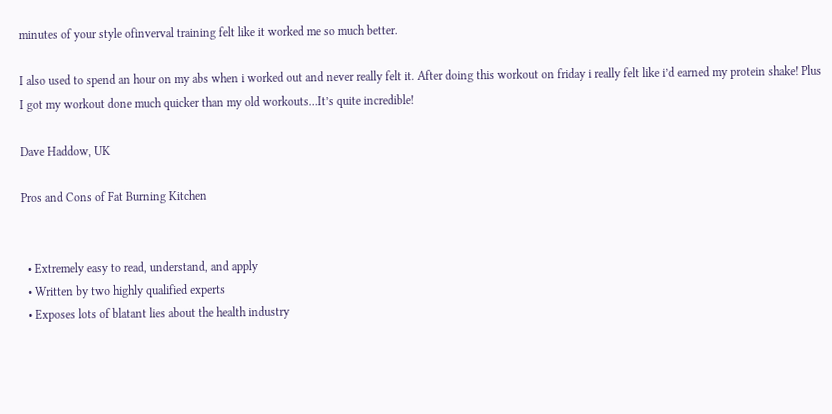minutes of your style ofinverval training felt like it worked me so much better.

I also used to spend an hour on my abs when i worked out and never really felt it. After doing this workout on friday i really felt like i’d earned my protein shake! Plus I got my workout done much quicker than my old workouts…It’s quite incredible!

Dave Haddow, UK

Pros and Cons of Fat Burning Kitchen


  • Extremely easy to read, understand, and apply
  • Written by two highly qualified experts
  • Exposes lots of blatant lies about the health industry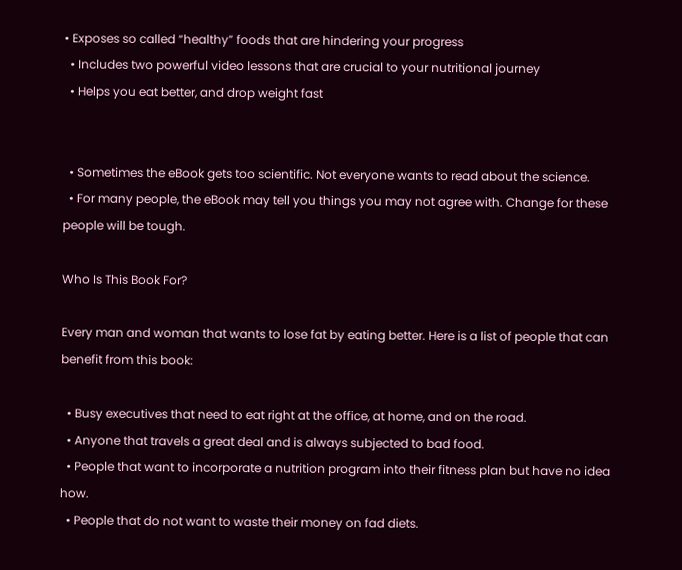• Exposes so called “healthy” foods that are hindering your progress
  • Includes two powerful video lessons that are crucial to your nutritional journey
  • Helps you eat better, and drop weight fast


  • Sometimes the eBook gets too scientific. Not everyone wants to read about the science.
  • For many people, the eBook may tell you things you may not agree with. Change for these people will be tough.

Who Is This Book For?

Every man and woman that wants to lose fat by eating better. Here is a list of people that can benefit from this book:

  • Busy executives that need to eat right at the office, at home, and on the road.
  • Anyone that travels a great deal and is always subjected to bad food.
  • People that want to incorporate a nutrition program into their fitness plan but have no idea how.
  • People that do not want to waste their money on fad diets.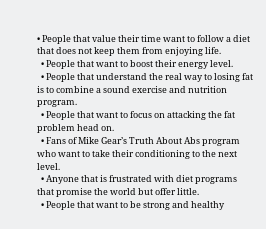• People that value their time want to follow a diet that does not keep them from enjoying life.
  • People that want to boost their energy level.
  • People that understand the real way to losing fat is to combine a sound exercise and nutrition program.
  • People that want to focus on attacking the fat problem head on.
  • Fans of Mike Gear’s Truth About Abs program who want to take their conditioning to the next level.
  • Anyone that is frustrated with diet programs that promise the world but offer little.
  • People that want to be strong and healthy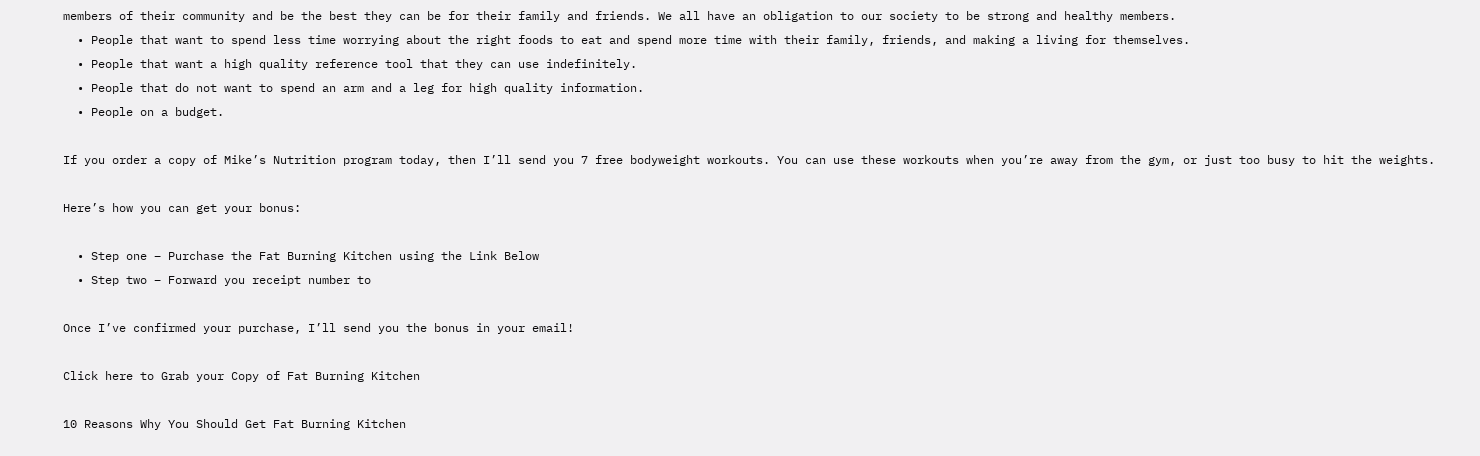members of their community and be the best they can be for their family and friends. We all have an obligation to our society to be strong and healthy members.
  • People that want to spend less time worrying about the right foods to eat and spend more time with their family, friends, and making a living for themselves.
  • People that want a high quality reference tool that they can use indefinitely.
  • People that do not want to spend an arm and a leg for high quality information.
  • People on a budget.

If you order a copy of Mike’s Nutrition program today, then I’ll send you 7 free bodyweight workouts. You can use these workouts when you’re away from the gym, or just too busy to hit the weights.

Here’s how you can get your bonus:

  • Step one – Purchase the Fat Burning Kitchen using the Link Below
  • Step two – Forward you receipt number to

Once I’ve confirmed your purchase, I’ll send you the bonus in your email!

Click here to Grab your Copy of Fat Burning Kitchen

10 Reasons Why You Should Get Fat Burning Kitchen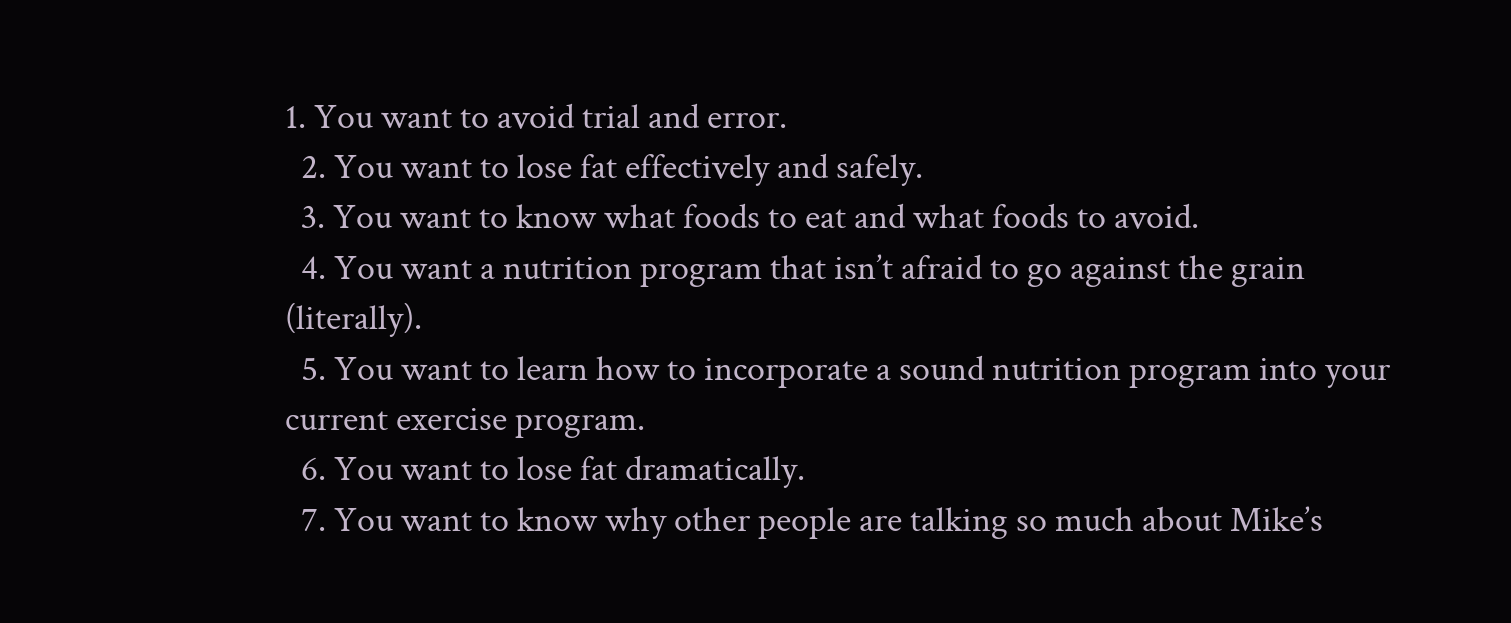1. You want to avoid trial and error.
  2. You want to lose fat effectively and safely.
  3. You want to know what foods to eat and what foods to avoid.
  4. You want a nutrition program that isn’t afraid to go against the grain (literally).
  5. You want to learn how to incorporate a sound nutrition program into your current exercise program.
  6. You want to lose fat dramatically.
  7. You want to know why other people are talking so much about Mike’s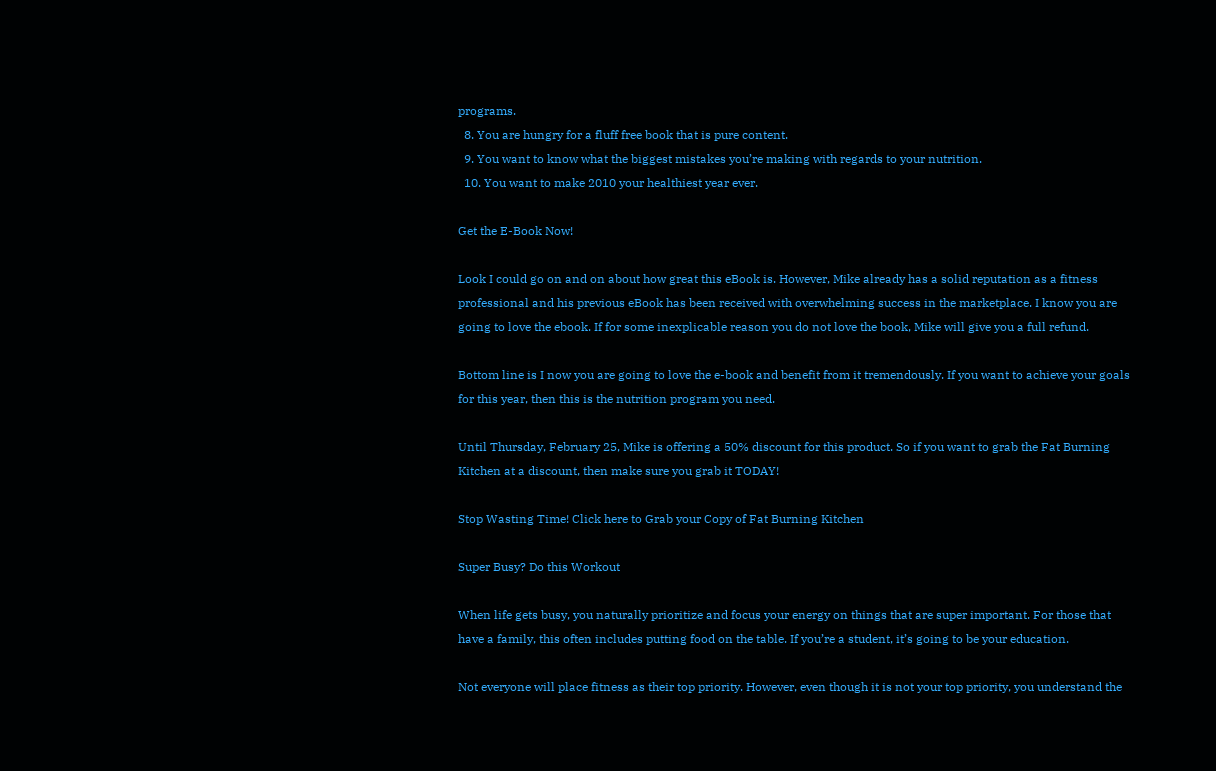programs.
  8. You are hungry for a fluff free book that is pure content.
  9. You want to know what the biggest mistakes you’re making with regards to your nutrition.
  10. You want to make 2010 your healthiest year ever.

Get the E-Book Now!

Look I could go on and on about how great this eBook is. However, Mike already has a solid reputation as a fitness professional and his previous eBook has been received with overwhelming success in the marketplace. I know you are going to love the ebook. If for some inexplicable reason you do not love the book, Mike will give you a full refund.

Bottom line is I now you are going to love the e-book and benefit from it tremendously. If you want to achieve your goals for this year, then this is the nutrition program you need.

Until Thursday, February 25, Mike is offering a 50% discount for this product. So if you want to grab the Fat Burning Kitchen at a discount, then make sure you grab it TODAY!

Stop Wasting Time! Click here to Grab your Copy of Fat Burning Kitchen

Super Busy? Do this Workout

When life gets busy, you naturally prioritize and focus your energy on things that are super important. For those that have a family, this often includes putting food on the table. If you’re a student, it’s going to be your education.

Not everyone will place fitness as their top priority. However, even though it is not your top priority, you understand the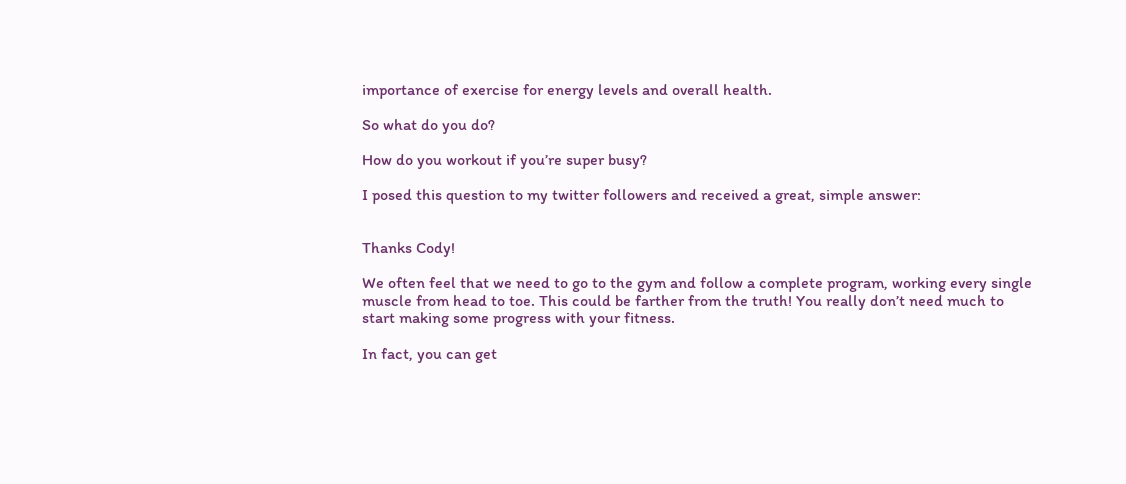importance of exercise for energy levels and overall health.

So what do you do?

How do you workout if you’re super busy?

I posed this question to my twitter followers and received a great, simple answer:


Thanks Cody!

We often feel that we need to go to the gym and follow a complete program, working every single muscle from head to toe. This could be farther from the truth! You really don’t need much to start making some progress with your fitness.

In fact, you can get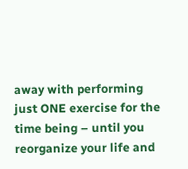away with performing just ONE exercise for the time being – until you reorganize your life and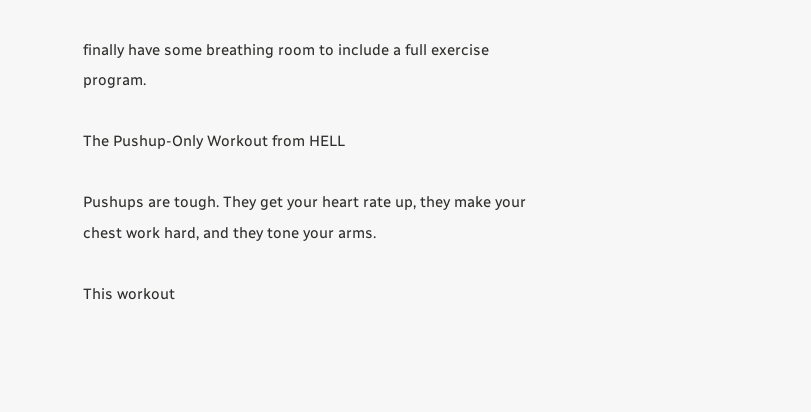finally have some breathing room to include a full exercise program.

The Pushup-Only Workout from HELL

Pushups are tough. They get your heart rate up, they make your chest work hard, and they tone your arms.

This workout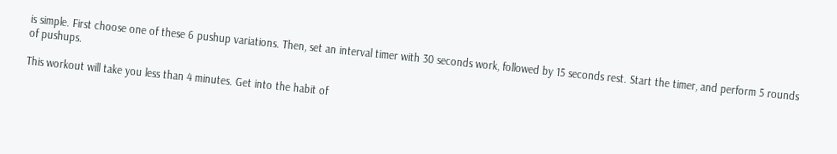is simple. First choose one of these 6 pushup variations. Then, set an interval timer with 30 seconds work, followed by 15 seconds rest. Start the timer, and perform 5 rounds of pushups.

This workout will take you less than 4 minutes. Get into the habit of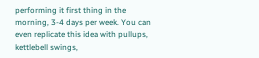performing it first thing in the morning, 3-4 days per week. You can even replicate this idea with pullups, kettlebell swings,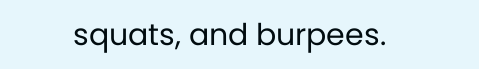squats, and burpees.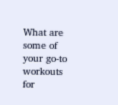What are some of your go-to workouts for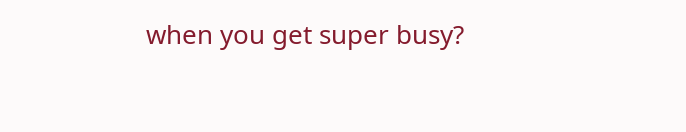when you get super busy?